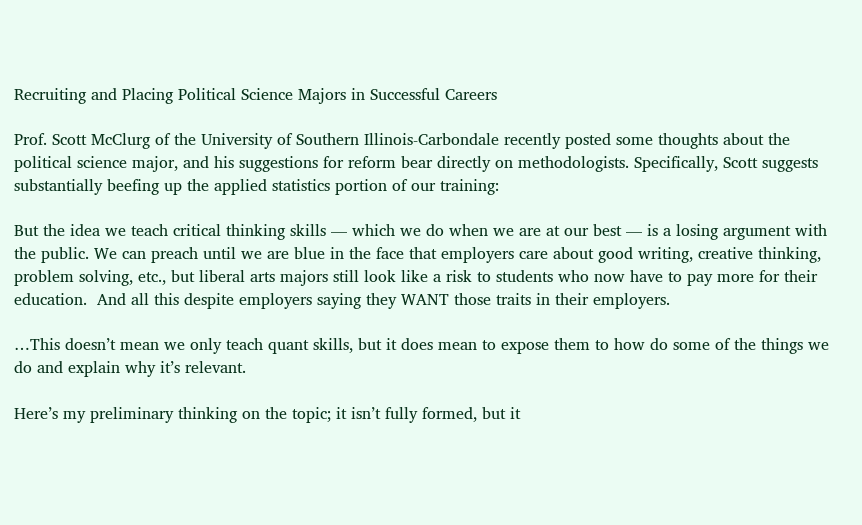Recruiting and Placing Political Science Majors in Successful Careers

Prof. Scott McClurg of the University of Southern Illinois-Carbondale recently posted some thoughts about the political science major, and his suggestions for reform bear directly on methodologists. Specifically, Scott suggests substantially beefing up the applied statistics portion of our training:

But the idea we teach critical thinking skills — which we do when we are at our best — is a losing argument with the public. We can preach until we are blue in the face that employers care about good writing, creative thinking, problem solving, etc., but liberal arts majors still look like a risk to students who now have to pay more for their education.  And all this despite employers saying they WANT those traits in their employers.

…This doesn’t mean we only teach quant skills, but it does mean to expose them to how do some of the things we do and explain why it’s relevant.

Here’s my preliminary thinking on the topic; it isn’t fully formed, but it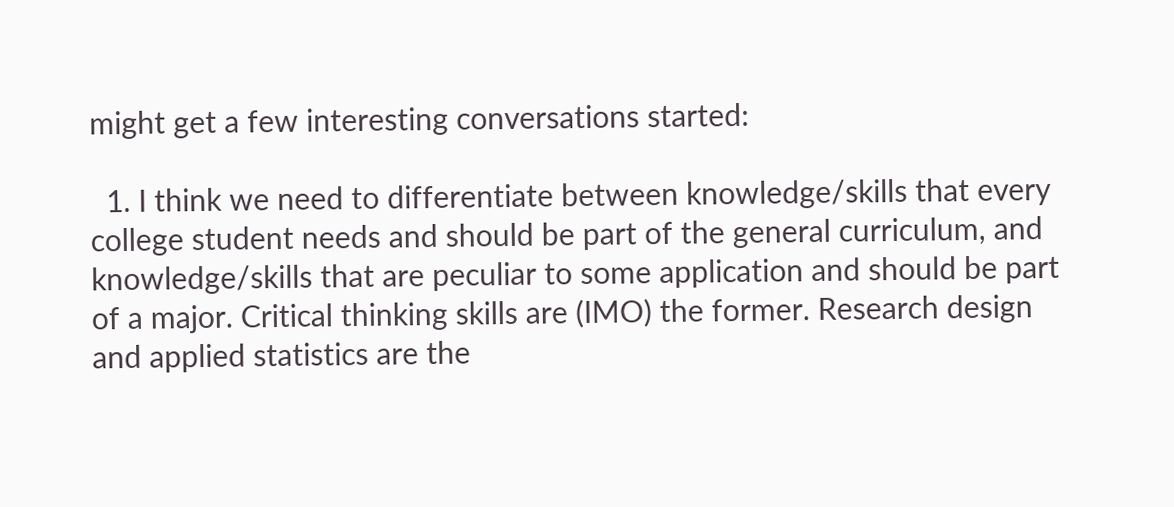might get a few interesting conversations started:

  1. I think we need to differentiate between knowledge/skills that every college student needs and should be part of the general curriculum, and knowledge/skills that are peculiar to some application and should be part of a major. Critical thinking skills are (IMO) the former. Research design and applied statistics are the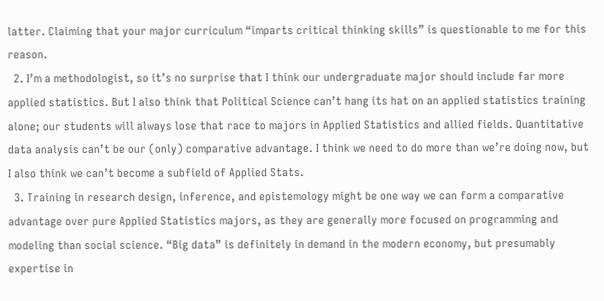latter. Claiming that your major curriculum “imparts critical thinking skills” is questionable to me for this reason.
  2. I’m a methodologist, so it’s no surprise that I think our undergraduate major should include far more applied statistics. But I also think that Political Science can’t hang its hat on an applied statistics training alone; our students will always lose that race to majors in Applied Statistics and allied fields. Quantitative data analysis can’t be our (only) comparative advantage. I think we need to do more than we’re doing now, but I also think we can’t become a subfield of Applied Stats.
  3. Training in research design, inference, and epistemology might be one way we can form a comparative advantage over pure Applied Statistics majors, as they are generally more focused on programming and modeling than social science. “Big data” is definitely in demand in the modern economy, but presumably expertise in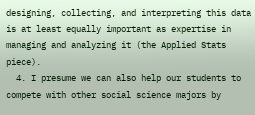designing, collecting, and interpreting this data is at least equally important as expertise in managing and analyzing it (the Applied Stats piece).
  4. I presume we can also help our students to compete with other social science majors by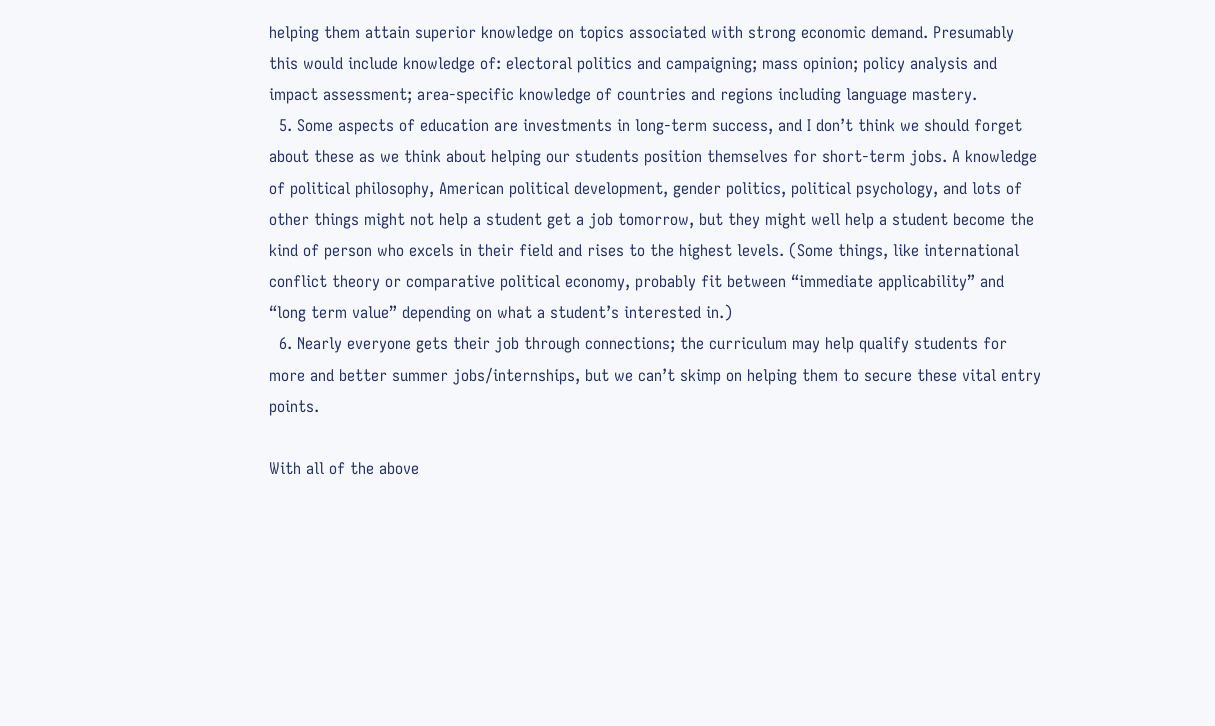helping them attain superior knowledge on topics associated with strong economic demand. Presumably this would include knowledge of: electoral politics and campaigning; mass opinion; policy analysis and impact assessment; area-specific knowledge of countries and regions including language mastery.
  5. Some aspects of education are investments in long-term success, and I don’t think we should forget about these as we think about helping our students position themselves for short-term jobs. A knowledge of political philosophy, American political development, gender politics, political psychology, and lots of other things might not help a student get a job tomorrow, but they might well help a student become the kind of person who excels in their field and rises to the highest levels. (Some things, like international conflict theory or comparative political economy, probably fit between “immediate applicability” and “long term value” depending on what a student’s interested in.)
  6. Nearly everyone gets their job through connections; the curriculum may help qualify students for more and better summer jobs/internships, but we can’t skimp on helping them to secure these vital entry points.

With all of the above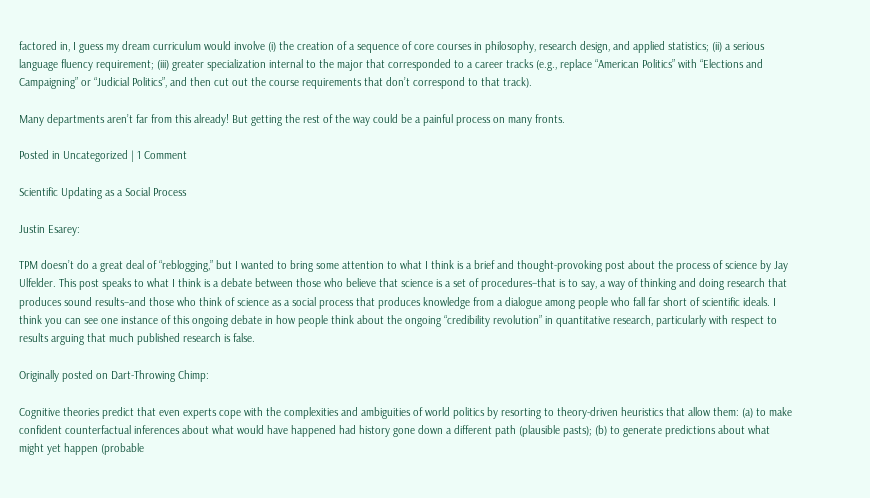factored in, I guess my dream curriculum would involve (i) the creation of a sequence of core courses in philosophy, research design, and applied statistics; (ii) a serious language fluency requirement; (iii) greater specialization internal to the major that corresponded to a career tracks (e.g., replace “American Politics” with “Elections and Campaigning” or “Judicial Politics”, and then cut out the course requirements that don’t correspond to that track).

Many departments aren’t far from this already! But getting the rest of the way could be a painful process on many fronts.

Posted in Uncategorized | 1 Comment

Scientific Updating as a Social Process

Justin Esarey:

TPM doesn’t do a great deal of “reblogging,” but I wanted to bring some attention to what I think is a brief and thought-provoking post about the process of science by Jay Ulfelder. This post speaks to what I think is a debate between those who believe that science is a set of procedures–that is to say, a way of thinking and doing research that produces sound results–and those who think of science as a social process that produces knowledge from a dialogue among people who fall far short of scientific ideals. I think you can see one instance of this ongoing debate in how people think about the ongoing “credibility revolution” in quantitative research, particularly with respect to results arguing that much published research is false.

Originally posted on Dart-Throwing Chimp:

Cognitive theories predict that even experts cope with the complexities and ambiguities of world politics by resorting to theory-driven heuristics that allow them: (a) to make confident counterfactual inferences about what would have happened had history gone down a different path (plausible pasts); (b) to generate predictions about what might yet happen (probable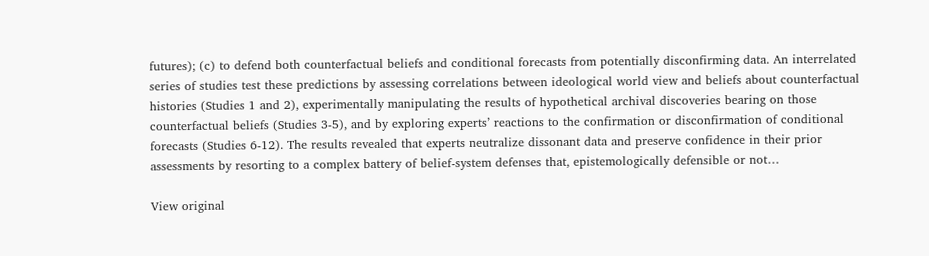futures); (c) to defend both counterfactual beliefs and conditional forecasts from potentially disconfirming data. An interrelated series of studies test these predictions by assessing correlations between ideological world view and beliefs about counterfactual histories (Studies 1 and 2), experimentally manipulating the results of hypothetical archival discoveries bearing on those counterfactual beliefs (Studies 3-5), and by exploring experts’ reactions to the confirmation or disconfirmation of conditional forecasts (Studies 6-12). The results revealed that experts neutralize dissonant data and preserve confidence in their prior assessments by resorting to a complex battery of belief-system defenses that, epistemologically defensible or not…

View original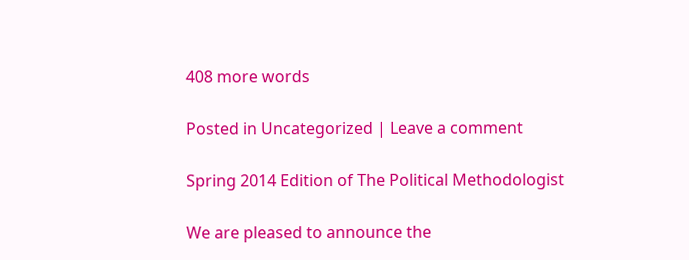408 more words

Posted in Uncategorized | Leave a comment

Spring 2014 Edition of The Political Methodologist

We are pleased to announce the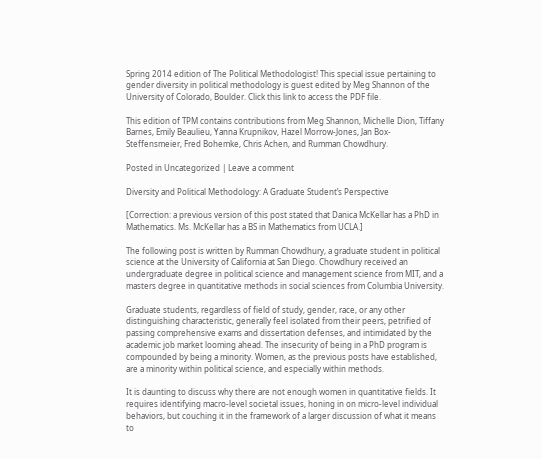Spring 2014 edition of The Political Methodologist! This special issue pertaining to gender diversity in political methodology is guest edited by Meg Shannon of the University of Colorado, Boulder. Click this link to access the PDF file.

This edition of TPM contains contributions from Meg Shannon, Michelle Dion, Tiffany Barnes, Emily Beaulieu, Yanna Krupnikov, Hazel Morrow-Jones, Jan Box-Steffensmeier, Fred Bohemke, Chris Achen, and Rumman Chowdhury.

Posted in Uncategorized | Leave a comment

Diversity and Political Methodology: A Graduate Student’s Perspective

[Correction: a previous version of this post stated that Danica McKellar has a PhD in Mathematics. Ms. McKellar has a BS in Mathematics from UCLA.]

The following post is written by Rumman Chowdhury, a graduate student in political science at the University of California at San Diego. Chowdhury received an undergraduate degree in political science and management science from MIT, and a masters degree in quantitative methods in social sciences from Columbia University.

Graduate students, regardless of field of study, gender, race, or any other distinguishing characteristic, generally feel isolated from their peers, petrified of passing comprehensive exams and dissertation defenses, and intimidated by the academic job market looming ahead. The insecurity of being in a PhD program is compounded by being a minority. Women, as the previous posts have established, are a minority within political science, and especially within methods.

It is daunting to discuss why there are not enough women in quantitative fields. It requires identifying macro-level societal issues, honing in on micro-level individual behaviors, but couching it in the framework of a larger discussion of what it means to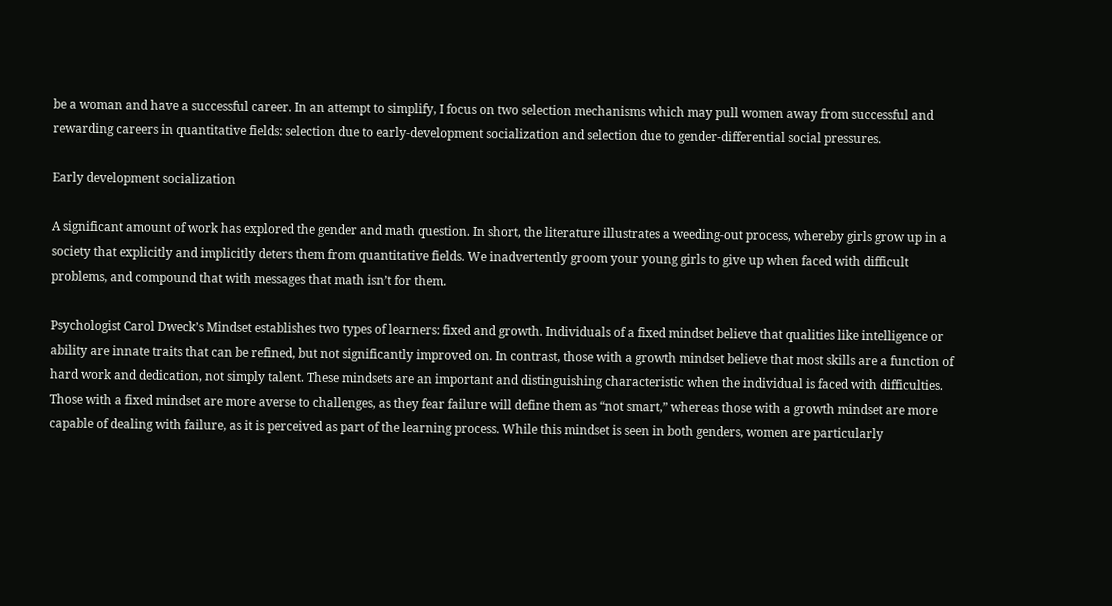be a woman and have a successful career. In an attempt to simplify, I focus on two selection mechanisms which may pull women away from successful and rewarding careers in quantitative fields: selection due to early-development socialization and selection due to gender-differential social pressures.

Early development socialization

A significant amount of work has explored the gender and math question. In short, the literature illustrates a weeding-out process, whereby girls grow up in a society that explicitly and implicitly deters them from quantitative fields. We inadvertently groom your young girls to give up when faced with difficult problems, and compound that with messages that math isn’t for them.

Psychologist Carol Dweck’s Mindset establishes two types of learners: fixed and growth. Individuals of a fixed mindset believe that qualities like intelligence or ability are innate traits that can be refined, but not significantly improved on. In contrast, those with a growth mindset believe that most skills are a function of hard work and dedication, not simply talent. These mindsets are an important and distinguishing characteristic when the individual is faced with difficulties. Those with a fixed mindset are more averse to challenges, as they fear failure will define them as “not smart,” whereas those with a growth mindset are more capable of dealing with failure, as it is perceived as part of the learning process. While this mindset is seen in both genders, women are particularly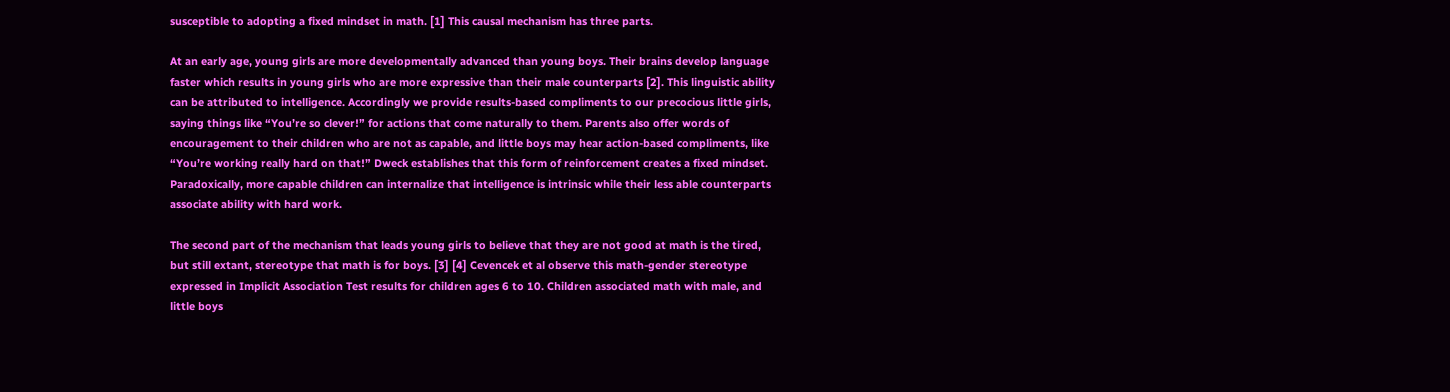susceptible to adopting a fixed mindset in math. [1] This causal mechanism has three parts.

At an early age, young girls are more developmentally advanced than young boys. Their brains develop language faster which results in young girls who are more expressive than their male counterparts [2]. This linguistic ability can be attributed to intelligence. Accordingly we provide results-based compliments to our precocious little girls, saying things like “You’re so clever!” for actions that come naturally to them. Parents also offer words of encouragement to their children who are not as capable, and little boys may hear action-based compliments, like “You’re working really hard on that!” Dweck establishes that this form of reinforcement creates a fixed mindset. Paradoxically, more capable children can internalize that intelligence is intrinsic while their less able counterparts associate ability with hard work.

The second part of the mechanism that leads young girls to believe that they are not good at math is the tired, but still extant, stereotype that math is for boys. [3] [4] Cevencek et al observe this math-gender stereotype expressed in Implicit Association Test results for children ages 6 to 10. Children associated math with male, and little boys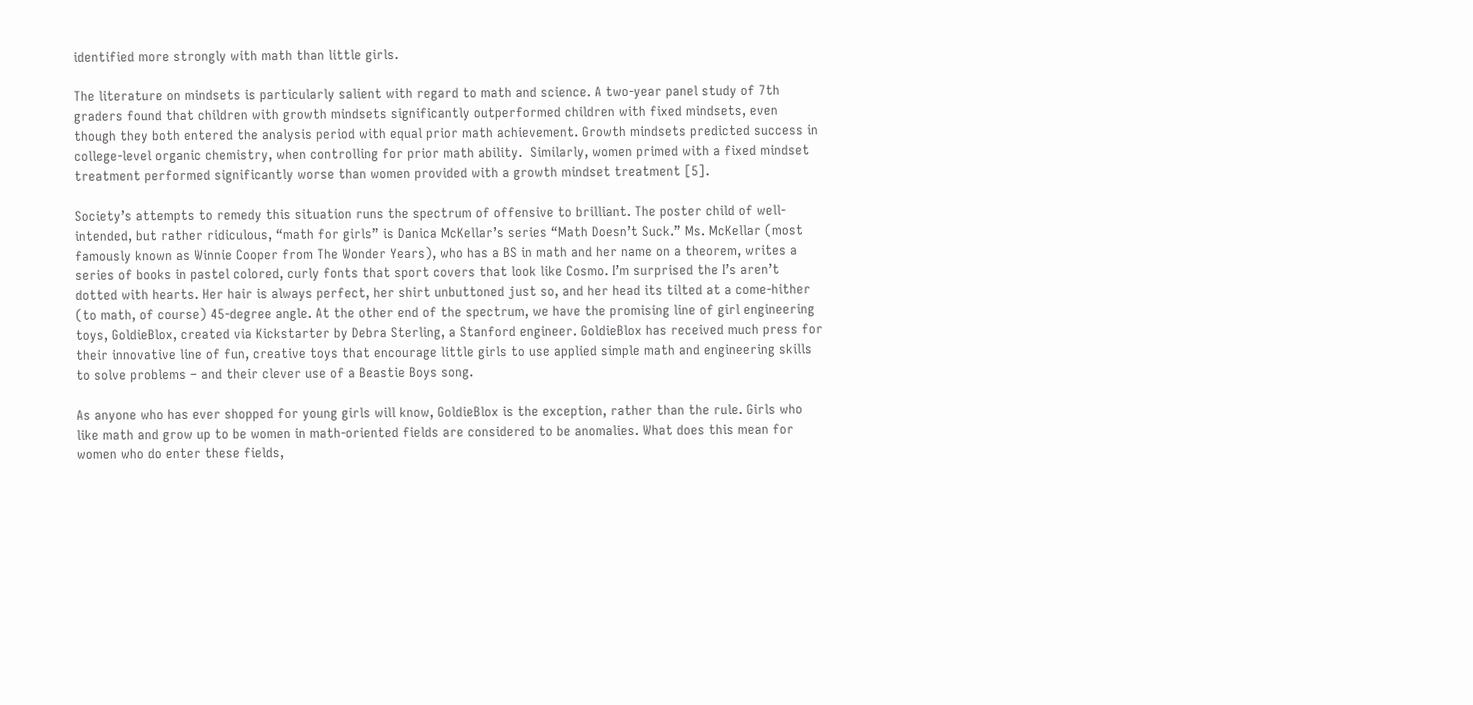identified more strongly with math than little girls.

The literature on mindsets is particularly salient with regard to math and science. A two-year panel study of 7th graders found that children with growth mindsets significantly outperformed children with fixed mindsets, even though they both entered the analysis period with equal prior math achievement. Growth mindsets predicted success in college-level organic chemistry, when controlling for prior math ability.  Similarly, women primed with a fixed mindset treatment performed significantly worse than women provided with a growth mindset treatment [5].

Society’s attempts to remedy this situation runs the spectrum of offensive to brilliant. The poster child of well-intended, but rather ridiculous, “math for girls” is Danica McKellar’s series “Math Doesn’t Suck.” Ms. McKellar (most famously known as Winnie Cooper from The Wonder Years), who has a BS in math and her name on a theorem, writes a series of books in pastel colored, curly fonts that sport covers that look like Cosmo. I’m surprised the I’s aren’t dotted with hearts. Her hair is always perfect, her shirt unbuttoned just so, and her head its tilted at a come-hither (to math, of course) 45-degree angle. At the other end of the spectrum, we have the promising line of girl engineering toys, GoldieBlox, created via Kickstarter by Debra Sterling, a Stanford engineer. GoldieBlox has received much press for their innovative line of fun, creative toys that encourage little girls to use applied simple math and engineering skills to solve problems – and their clever use of a Beastie Boys song.

As anyone who has ever shopped for young girls will know, GoldieBlox is the exception, rather than the rule. Girls who like math and grow up to be women in math-oriented fields are considered to be anomalies. What does this mean for women who do enter these fields,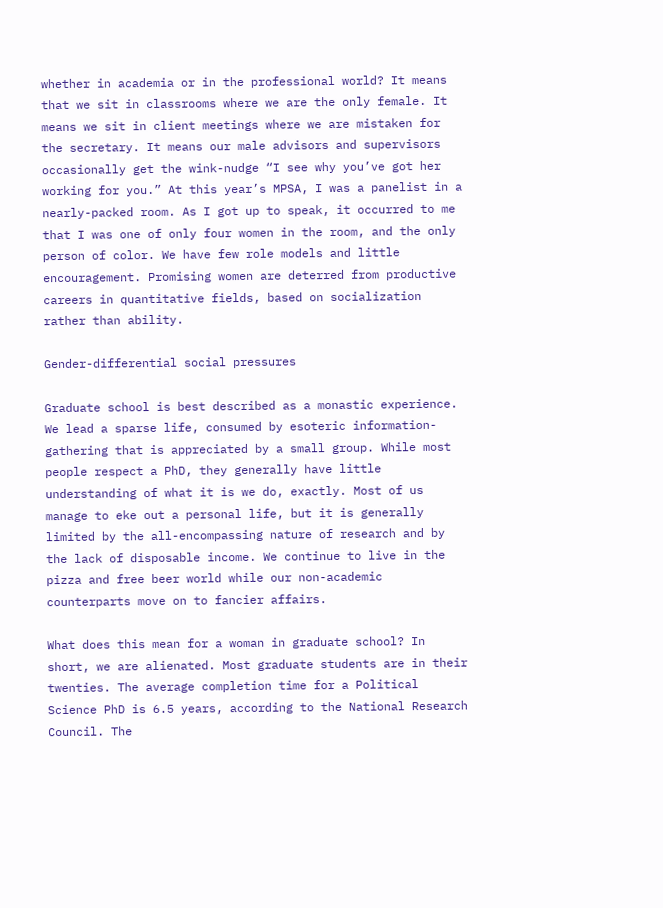whether in academia or in the professional world? It means that we sit in classrooms where we are the only female. It means we sit in client meetings where we are mistaken for the secretary. It means our male advisors and supervisors occasionally get the wink-nudge “I see why you’ve got her working for you.” At this year’s MPSA, I was a panelist in a nearly-packed room. As I got up to speak, it occurred to me that I was one of only four women in the room, and the only person of color. We have few role models and little encouragement. Promising women are deterred from productive careers in quantitative fields, based on socialization rather than ability.

Gender-differential social pressures

Graduate school is best described as a monastic experience. We lead a sparse life, consumed by esoteric information-gathering that is appreciated by a small group. While most people respect a PhD, they generally have little understanding of what it is we do, exactly. Most of us manage to eke out a personal life, but it is generally limited by the all-encompassing nature of research and by the lack of disposable income. We continue to live in the pizza and free beer world while our non-academic counterparts move on to fancier affairs.

What does this mean for a woman in graduate school? In short, we are alienated. Most graduate students are in their twenties. The average completion time for a Political Science PhD is 6.5 years, according to the National Research Council. The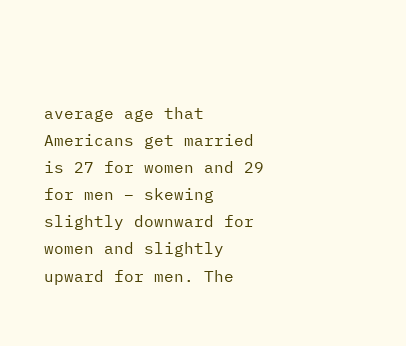average age that Americans get married is 27 for women and 29 for men – skewing slightly downward for women and slightly upward for men. The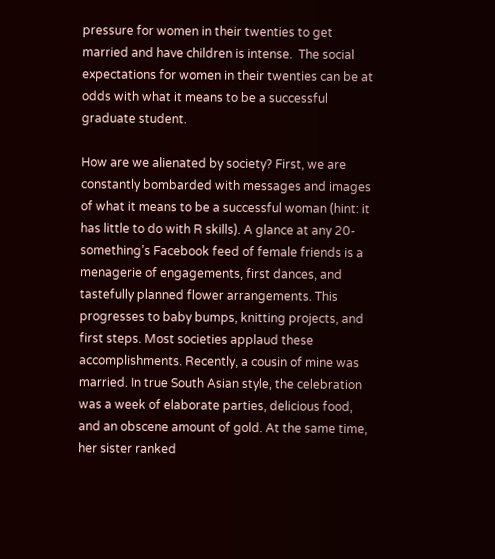pressure for women in their twenties to get married and have children is intense.  The social expectations for women in their twenties can be at odds with what it means to be a successful graduate student.

How are we alienated by society? First, we are constantly bombarded with messages and images of what it means to be a successful woman (hint: it has little to do with R skills). A glance at any 20-something’s Facebook feed of female friends is a menagerie of engagements, first dances, and tastefully planned flower arrangements. This progresses to baby bumps, knitting projects, and first steps. Most societies applaud these accomplishments. Recently, a cousin of mine was married. In true South Asian style, the celebration was a week of elaborate parties, delicious food, and an obscene amount of gold. At the same time, her sister ranked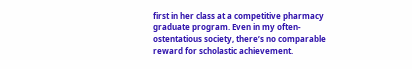first in her class at a competitive pharmacy graduate program. Even in my often-ostentatious society, there’s no comparable reward for scholastic achievement.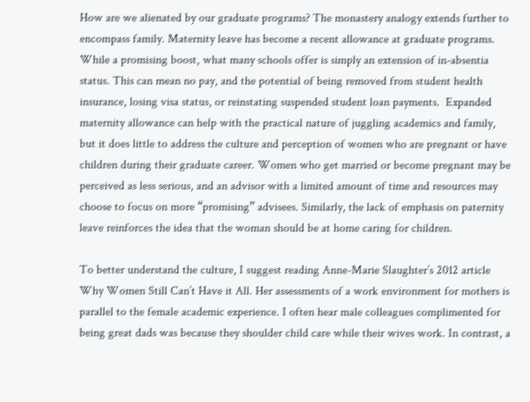How are we alienated by our graduate programs? The monastery analogy extends further to encompass family. Maternity leave has become a recent allowance at graduate programs. While a promising boost, what many schools offer is simply an extension of in-absentia status. This can mean no pay, and the potential of being removed from student health insurance, losing visa status, or reinstating suspended student loan payments.  Expanded maternity allowance can help with the practical nature of juggling academics and family, but it does little to address the culture and perception of women who are pregnant or have children during their graduate career. Women who get married or become pregnant may be perceived as less serious, and an advisor with a limited amount of time and resources may choose to focus on more “promising” advisees. Similarly, the lack of emphasis on paternity leave reinforces the idea that the woman should be at home caring for children.

To better understand the culture, I suggest reading Anne-Marie Slaughter’s 2012 article Why Women Still Can’t Have it All. Her assessments of a work environment for mothers is parallel to the female academic experience. I often hear male colleagues complimented for being great dads was because they shoulder child care while their wives work. In contrast, a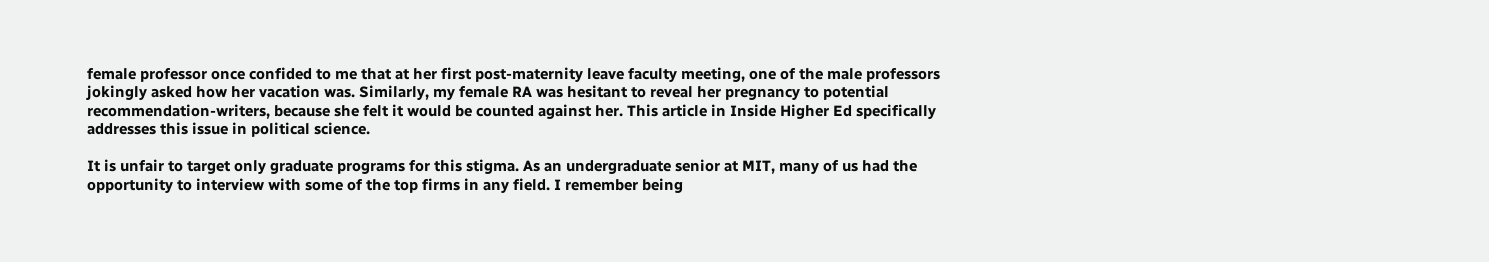female professor once confided to me that at her first post-maternity leave faculty meeting, one of the male professors jokingly asked how her vacation was. Similarly, my female RA was hesitant to reveal her pregnancy to potential recommendation-writers, because she felt it would be counted against her. This article in Inside Higher Ed specifically addresses this issue in political science.

It is unfair to target only graduate programs for this stigma. As an undergraduate senior at MIT, many of us had the opportunity to interview with some of the top firms in any field. I remember being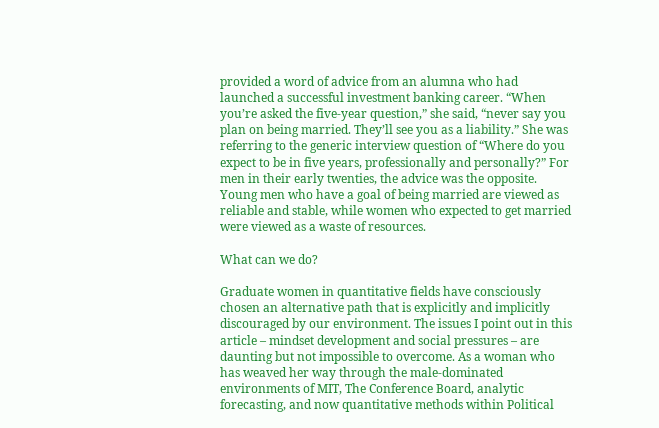provided a word of advice from an alumna who had launched a successful investment banking career. “When you’re asked the five-year question,” she said, “never say you plan on being married. They’ll see you as a liability.” She was referring to the generic interview question of “Where do you expect to be in five years, professionally and personally?” For men in their early twenties, the advice was the opposite. Young men who have a goal of being married are viewed as reliable and stable, while women who expected to get married were viewed as a waste of resources.

What can we do?

Graduate women in quantitative fields have consciously chosen an alternative path that is explicitly and implicitly discouraged by our environment. The issues I point out in this article – mindset development and social pressures – are daunting but not impossible to overcome. As a woman who has weaved her way through the male-dominated environments of MIT, The Conference Board, analytic forecasting, and now quantitative methods within Political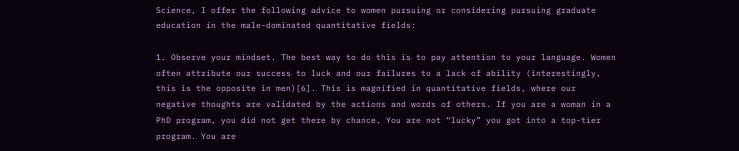Science, I offer the following advice to women pursuing or considering pursuing graduate education in the male-dominated quantitative fields:

1. Observe your mindset. The best way to do this is to pay attention to your language. Women often attribute our success to luck and our failures to a lack of ability (interestingly, this is the opposite in men)[6]. This is magnified in quantitative fields, where our negative thoughts are validated by the actions and words of others. If you are a woman in a PhD program, you did not get there by chance. You are not “lucky” you got into a top-tier program. You are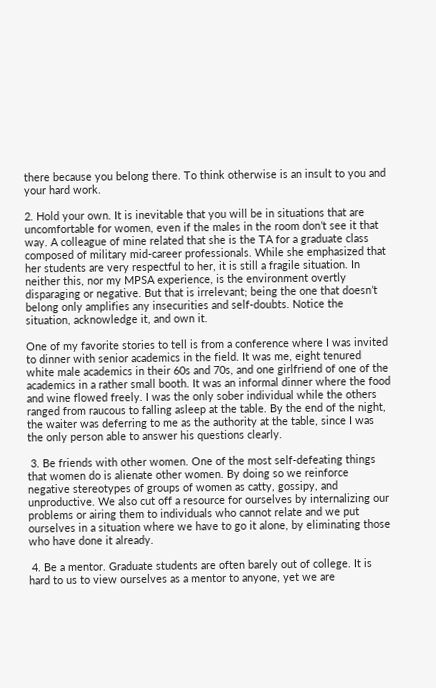there because you belong there. To think otherwise is an insult to you and your hard work.

2. Hold your own. It is inevitable that you will be in situations that are uncomfortable for women, even if the males in the room don’t see it that way. A colleague of mine related that she is the TA for a graduate class composed of military mid-career professionals. While she emphasized that her students are very respectful to her, it is still a fragile situation. In neither this, nor my MPSA experience, is the environment overtly disparaging or negative. But that is irrelevant; being the one that doesn’t belong only amplifies any insecurities and self-doubts. Notice the situation, acknowledge it, and own it.

One of my favorite stories to tell is from a conference where I was invited to dinner with senior academics in the field. It was me, eight tenured white male academics in their 60s and 70s, and one girlfriend of one of the academics in a rather small booth. It was an informal dinner where the food and wine flowed freely. I was the only sober individual while the others ranged from raucous to falling asleep at the table. By the end of the night, the waiter was deferring to me as the authority at the table, since I was the only person able to answer his questions clearly.

 3. Be friends with other women. One of the most self-defeating things that women do is alienate other women. By doing so we reinforce negative stereotypes of groups of women as catty, gossipy, and unproductive. We also cut off a resource for ourselves by internalizing our problems or airing them to individuals who cannot relate and we put ourselves in a situation where we have to go it alone, by eliminating those who have done it already.

 4. Be a mentor. Graduate students are often barely out of college. It is hard to us to view ourselves as a mentor to anyone, yet we are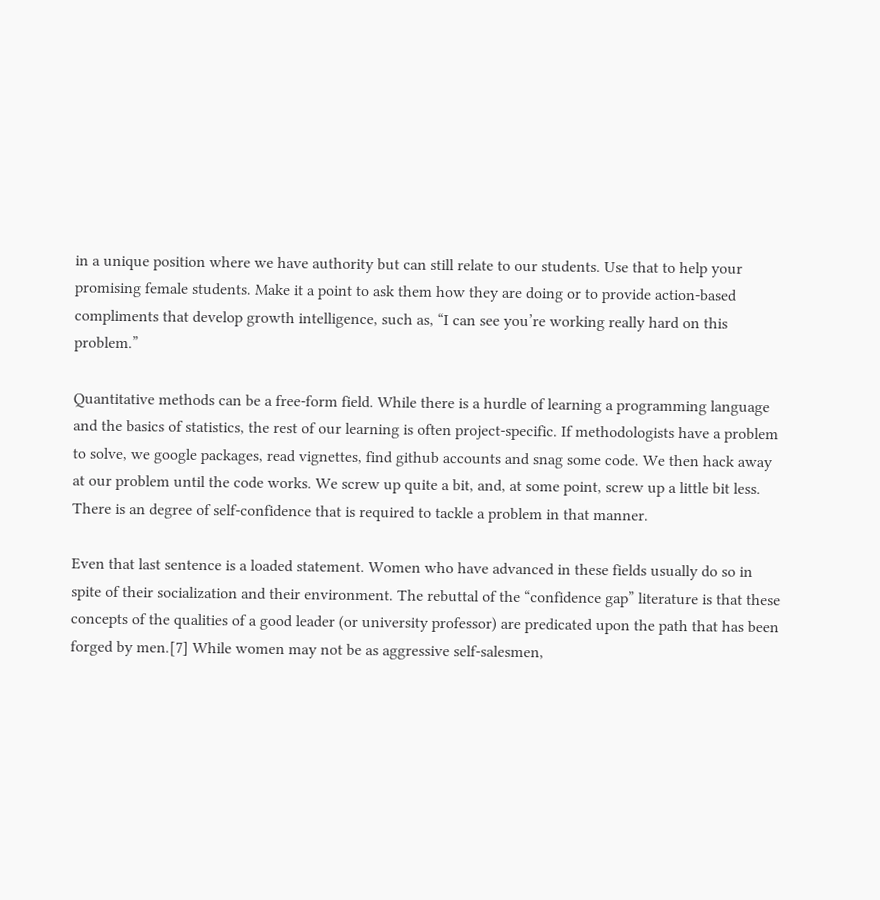in a unique position where we have authority but can still relate to our students. Use that to help your promising female students. Make it a point to ask them how they are doing or to provide action-based compliments that develop growth intelligence, such as, “I can see you’re working really hard on this problem.”

Quantitative methods can be a free-form field. While there is a hurdle of learning a programming language and the basics of statistics, the rest of our learning is often project-specific. If methodologists have a problem to solve, we google packages, read vignettes, find github accounts and snag some code. We then hack away at our problem until the code works. We screw up quite a bit, and, at some point, screw up a little bit less. There is an degree of self-confidence that is required to tackle a problem in that manner.

Even that last sentence is a loaded statement. Women who have advanced in these fields usually do so in spite of their socialization and their environment. The rebuttal of the “confidence gap” literature is that these concepts of the qualities of a good leader (or university professor) are predicated upon the path that has been forged by men.[7] While women may not be as aggressive self-salesmen,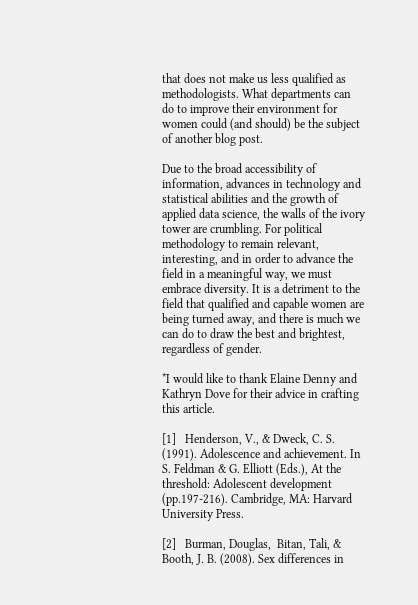that does not make us less qualified as methodologists. What departments can do to improve their environment for women could (and should) be the subject of another blog post.

Due to the broad accessibility of information, advances in technology and statistical abilities and the growth of applied data science, the walls of the ivory tower are crumbling. For political methodology to remain relevant, interesting, and in order to advance the field in a meaningful way, we must embrace diversity. It is a detriment to the field that qualified and capable women are being turned away, and there is much we can do to draw the best and brightest, regardless of gender.

*I would like to thank Elaine Denny and Kathryn Dove for their advice in crafting this article.

[1]   Henderson, V., & Dweck, C. S. (1991). Adolescence and achievement. In S. Feldman & G. Elliott (Eds.), At the threshold: Adolescent development (pp.197-216). Cambridge, MA: Harvard University Press.

[2]   Burman, Douglas,  Bitan, Tali, & Booth, J. B. (2008). Sex differences in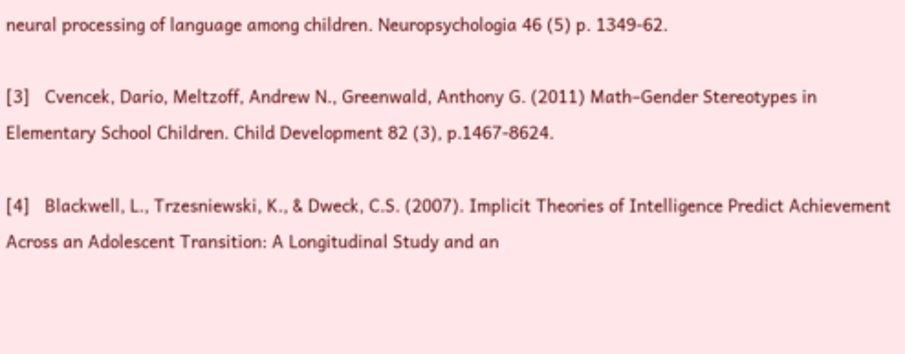neural processing of language among children. Neuropsychologia 46 (5) p. 1349-62.

[3]   Cvencek, Dario, Meltzoff, Andrew N., Greenwald, Anthony G. (2011) Math–Gender Stereotypes in Elementary School Children. Child Development 82 (3), p.1467-8624.

[4]   Blackwell, L., Trzesniewski, K., & Dweck, C.S. (2007). Implicit Theories of Intelligence Predict Achievement Across an Adolescent Transition: A Longitudinal Study and an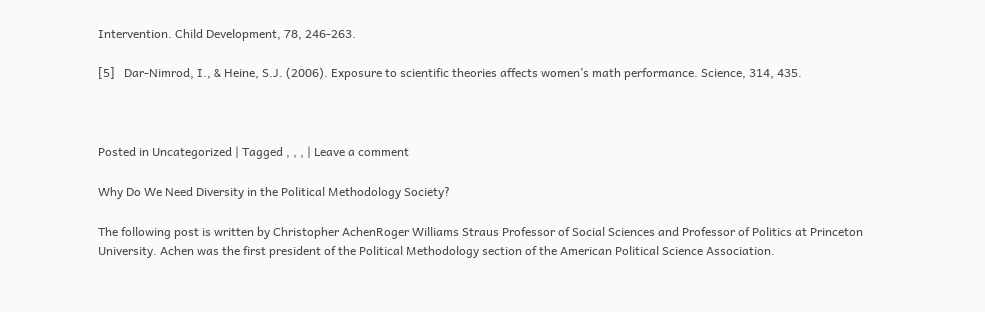Intervention. Child Development, 78, 246-263.

[5]   Dar-Nimrod, I., & Heine, S.J. (2006). Exposure to scientific theories affects women’s math performance. Science, 314, 435.



Posted in Uncategorized | Tagged , , , | Leave a comment

Why Do We Need Diversity in the Political Methodology Society?

The following post is written by Christopher AchenRoger Williams Straus Professor of Social Sciences and Professor of Politics at Princeton University. Achen was the first president of the Political Methodology section of the American Political Science Association.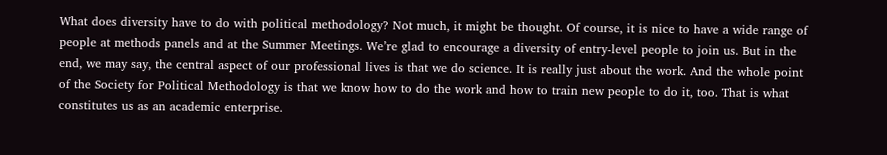What does diversity have to do with political methodology? Not much, it might be thought. Of course, it is nice to have a wide range of people at methods panels and at the Summer Meetings. We’re glad to encourage a diversity of entry-level people to join us. But in the end, we may say, the central aspect of our professional lives is that we do science. It is really just about the work. And the whole point of the Society for Political Methodology is that we know how to do the work and how to train new people to do it, too. That is what constitutes us as an academic enterprise.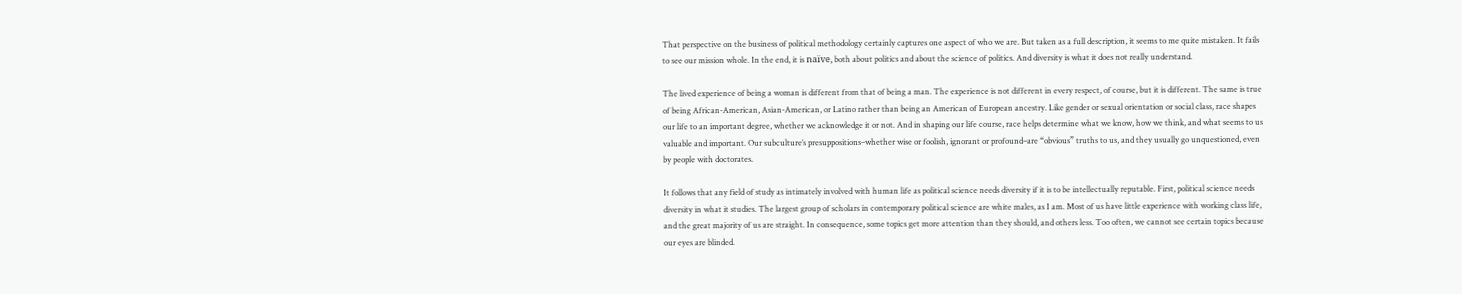That perspective on the business of political methodology certainly captures one aspect of who we are. But taken as a full description, it seems to me quite mistaken. It fails to see our mission whole. In the end, it is naïve, both about politics and about the science of politics. And diversity is what it does not really understand.

The lived experience of being a woman is different from that of being a man. The experience is not different in every respect, of course, but it is different. The same is true of being African-American, Asian-American, or Latino rather than being an American of European ancestry. Like gender or sexual orientation or social class, race shapes our life to an important degree, whether we acknowledge it or not. And in shaping our life course, race helps determine what we know, how we think, and what seems to us valuable and important. Our subculture’s presuppositions–whether wise or foolish, ignorant or profound–are “obvious” truths to us, and they usually go unquestioned, even by people with doctorates.

It follows that any field of study as intimately involved with human life as political science needs diversity if it is to be intellectually reputable. First, political science needs diversity in what it studies. The largest group of scholars in contemporary political science are white males, as I am. Most of us have little experience with working class life, and the great majority of us are straight. In consequence, some topics get more attention than they should, and others less. Too often, we cannot see certain topics because our eyes are blinded.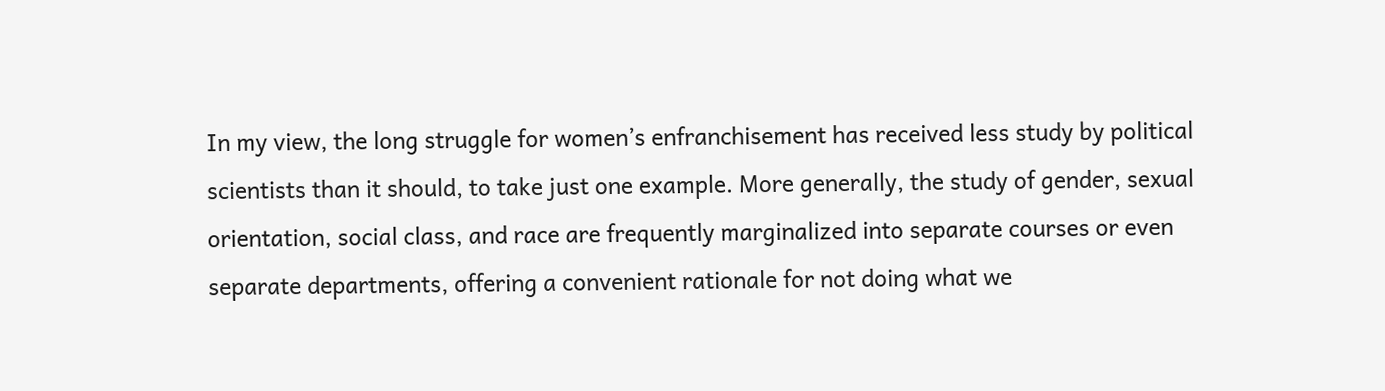In my view, the long struggle for women’s enfranchisement has received less study by political scientists than it should, to take just one example. More generally, the study of gender, sexual orientation, social class, and race are frequently marginalized into separate courses or even separate departments, offering a convenient rationale for not doing what we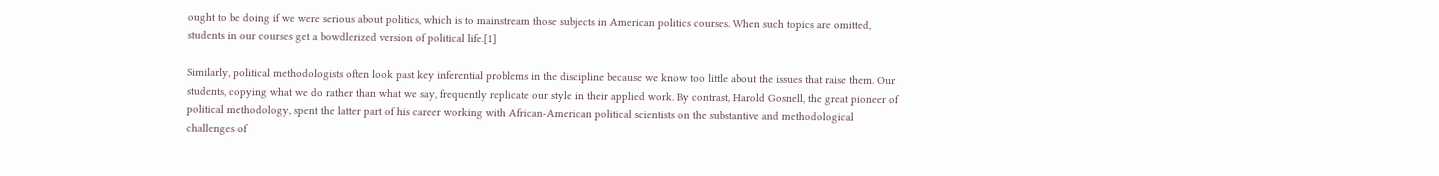ought to be doing if we were serious about politics, which is to mainstream those subjects in American politics courses. When such topics are omitted, students in our courses get a bowdlerized version of political life.[1]

Similarly, political methodologists often look past key inferential problems in the discipline because we know too little about the issues that raise them. Our students, copying what we do rather than what we say, frequently replicate our style in their applied work. By contrast, Harold Gosnell, the great pioneer of political methodology, spent the latter part of his career working with African-American political scientists on the substantive and methodological challenges of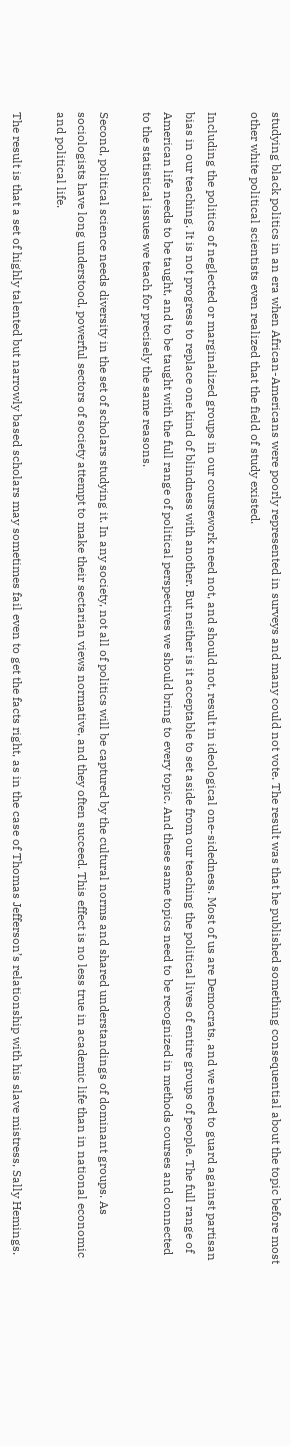studying black politics in an era when African-Americans were poorly represented in surveys and many could not vote. The result was that he published something consequential about the topic before most other white political scientists even realized that the field of study existed.

Including the politics of neglected or marginalized groups in our coursework need not, and should not, result in ideological one-sidedness. Most of us are Democrats, and we need to guard against partisan bias in our teaching. It is not progress to replace one kind of blindness with another. But neither is it acceptable to set aside from our teaching the political lives of entire groups of people. The full range of American life needs to be taught, and to be taught with the full range of political perspectives we should bring to every topic. And these same topics need to be recognized in methods courses and connected to the statistical issues we teach for precisely the same reasons.

Second, political science needs diversity in the set of scholars studying it. In any society, not all of politics will be captured by the cultural norms and shared understandings of dominant groups. As sociologists have long understood, powerful sectors of society attempt to make their sectarian views normative, and they often succeed. This effect is no less true in academic life than in national economic and political life.

The result is that a set of highly talented but narrowly based scholars may sometimes fail even to get the facts right, as in the case of Thomas Jefferson’s relationship with his slave mistress, Sally Hemings.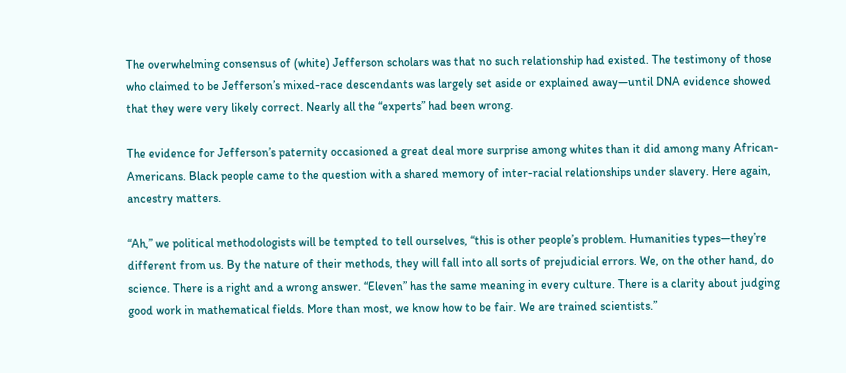The overwhelming consensus of (white) Jefferson scholars was that no such relationship had existed. The testimony of those who claimed to be Jefferson’s mixed-race descendants was largely set aside or explained away—until DNA evidence showed that they were very likely correct. Nearly all the “experts” had been wrong.

The evidence for Jefferson’s paternity occasioned a great deal more surprise among whites than it did among many African-Americans. Black people came to the question with a shared memory of inter-racial relationships under slavery. Here again, ancestry matters.

“Ah,” we political methodologists will be tempted to tell ourselves, “this is other people’s problem. Humanities types—they’re different from us. By the nature of their methods, they will fall into all sorts of prejudicial errors. We, on the other hand, do science. There is a right and a wrong answer. “Eleven” has the same meaning in every culture. There is a clarity about judging good work in mathematical fields. More than most, we know how to be fair. We are trained scientists.”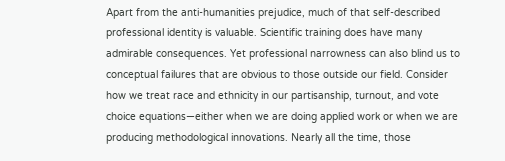Apart from the anti-humanities prejudice, much of that self-described professional identity is valuable. Scientific training does have many admirable consequences. Yet professional narrowness can also blind us to conceptual failures that are obvious to those outside our field. Consider how we treat race and ethnicity in our partisanship, turnout, and vote choice equations—either when we are doing applied work or when we are producing methodological innovations. Nearly all the time, those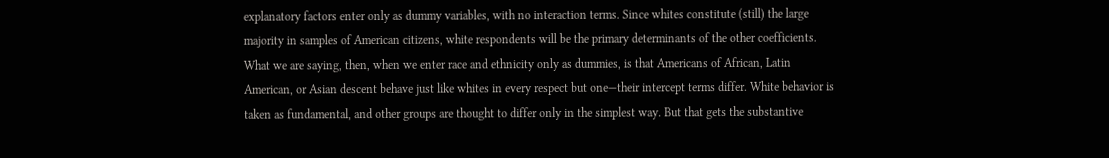explanatory factors enter only as dummy variables, with no interaction terms. Since whites constitute (still) the large majority in samples of American citizens, white respondents will be the primary determinants of the other coefficients. What we are saying, then, when we enter race and ethnicity only as dummies, is that Americans of African, Latin American, or Asian descent behave just like whites in every respect but one—their intercept terms differ. White behavior is taken as fundamental, and other groups are thought to differ only in the simplest way. But that gets the substantive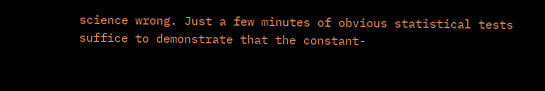science wrong. Just a few minutes of obvious statistical tests suffice to demonstrate that the constant-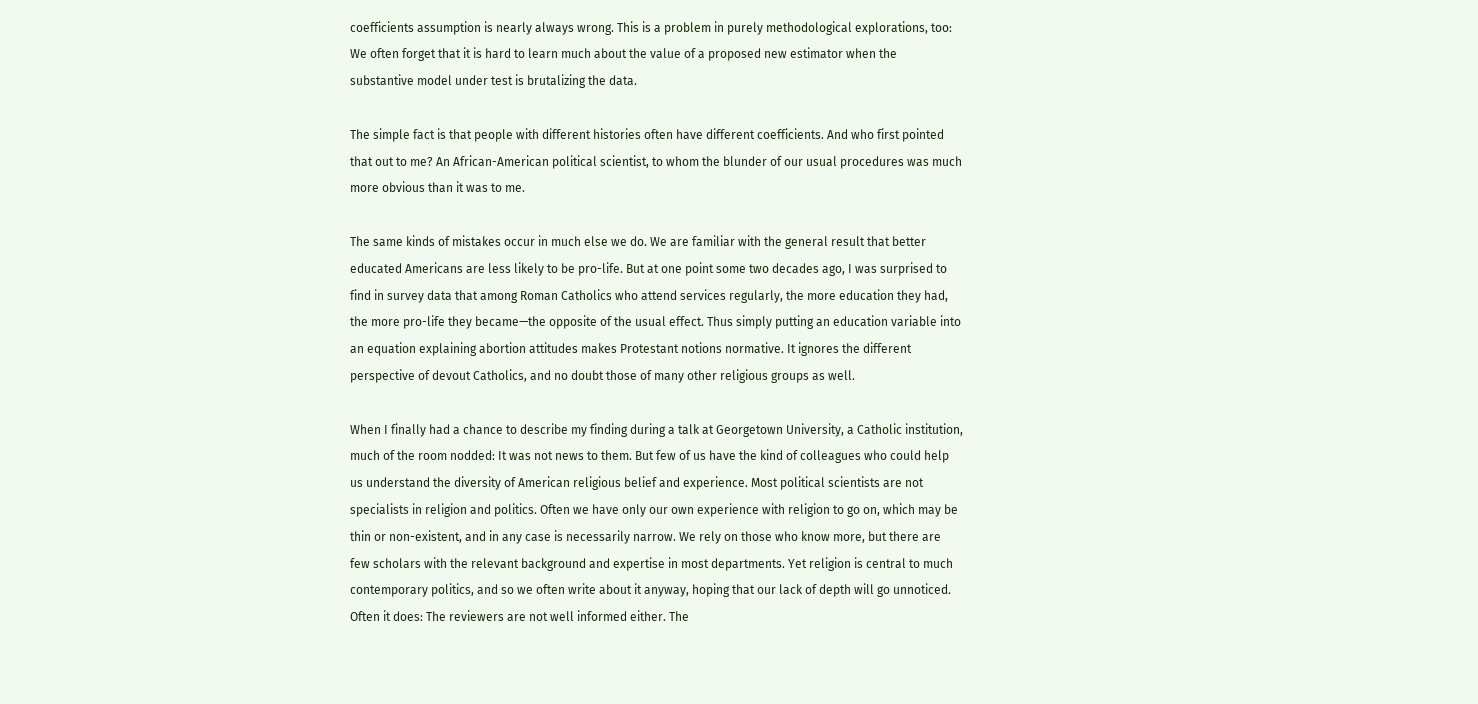coefficients assumption is nearly always wrong. This is a problem in purely methodological explorations, too: We often forget that it is hard to learn much about the value of a proposed new estimator when the substantive model under test is brutalizing the data.

The simple fact is that people with different histories often have different coefficients. And who first pointed that out to me? An African-American political scientist, to whom the blunder of our usual procedures was much more obvious than it was to me.

The same kinds of mistakes occur in much else we do. We are familiar with the general result that better educated Americans are less likely to be pro-life. But at one point some two decades ago, I was surprised to find in survey data that among Roman Catholics who attend services regularly, the more education they had, the more pro-life they became—the opposite of the usual effect. Thus simply putting an education variable into an equation explaining abortion attitudes makes Protestant notions normative. It ignores the different perspective of devout Catholics, and no doubt those of many other religious groups as well.

When I finally had a chance to describe my finding during a talk at Georgetown University, a Catholic institution, much of the room nodded: It was not news to them. But few of us have the kind of colleagues who could help us understand the diversity of American religious belief and experience. Most political scientists are not specialists in religion and politics. Often we have only our own experience with religion to go on, which may be thin or non-existent, and in any case is necessarily narrow. We rely on those who know more, but there are few scholars with the relevant background and expertise in most departments. Yet religion is central to much contemporary politics, and so we often write about it anyway, hoping that our lack of depth will go unnoticed. Often it does: The reviewers are not well informed either. The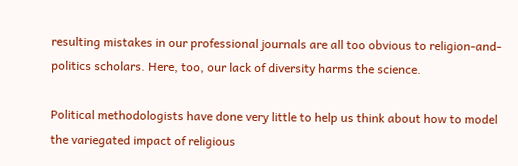resulting mistakes in our professional journals are all too obvious to religion-and-politics scholars. Here, too, our lack of diversity harms the science.

Political methodologists have done very little to help us think about how to model the variegated impact of religious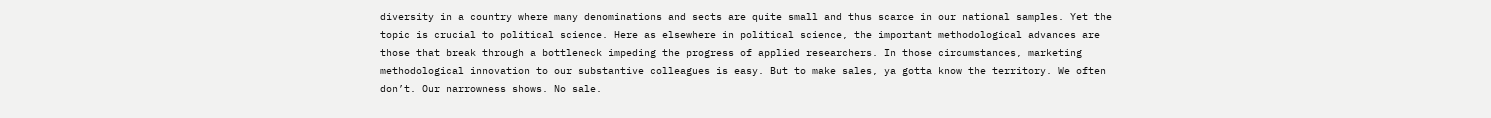diversity in a country where many denominations and sects are quite small and thus scarce in our national samples. Yet the topic is crucial to political science. Here as elsewhere in political science, the important methodological advances are those that break through a bottleneck impeding the progress of applied researchers. In those circumstances, marketing methodological innovation to our substantive colleagues is easy. But to make sales, ya gotta know the territory. We often don’t. Our narrowness shows. No sale.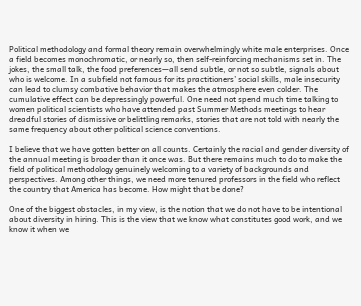Political methodology and formal theory remain overwhelmingly white male enterprises. Once a field becomes monochromatic, or nearly so, then self-reinforcing mechanisms set in. The jokes, the small talk, the food preferences—all send subtle, or not so subtle, signals about who is welcome. In a subfield not famous for its practitioners’ social skills, male insecurity can lead to clumsy combative behavior that makes the atmosphere even colder. The cumulative effect can be depressingly powerful. One need not spend much time talking to women political scientists who have attended past Summer Methods meetings to hear dreadful stories of dismissive or belittling remarks, stories that are not told with nearly the same frequency about other political science conventions.

I believe that we have gotten better on all counts. Certainly the racial and gender diversity of the annual meeting is broader than it once was. But there remains much to do to make the field of political methodology genuinely welcoming to a variety of backgrounds and perspectives. Among other things, we need more tenured professors in the field who reflect the country that America has become. How might that be done?

One of the biggest obstacles, in my view, is the notion that we do not have to be intentional about diversity in hiring. This is the view that we know what constitutes good work, and we know it when we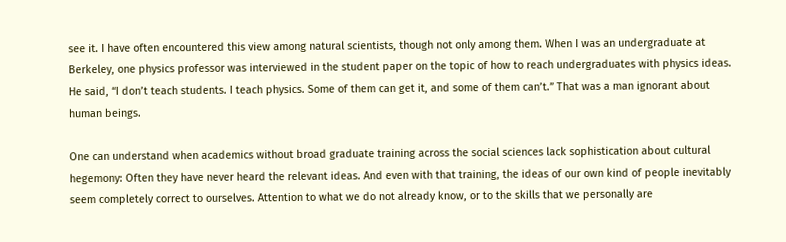see it. I have often encountered this view among natural scientists, though not only among them. When I was an undergraduate at Berkeley, one physics professor was interviewed in the student paper on the topic of how to reach undergraduates with physics ideas. He said, “I don’t teach students. I teach physics. Some of them can get it, and some of them can’t.” That was a man ignorant about human beings.

One can understand when academics without broad graduate training across the social sciences lack sophistication about cultural hegemony: Often they have never heard the relevant ideas. And even with that training, the ideas of our own kind of people inevitably seem completely correct to ourselves. Attention to what we do not already know, or to the skills that we personally are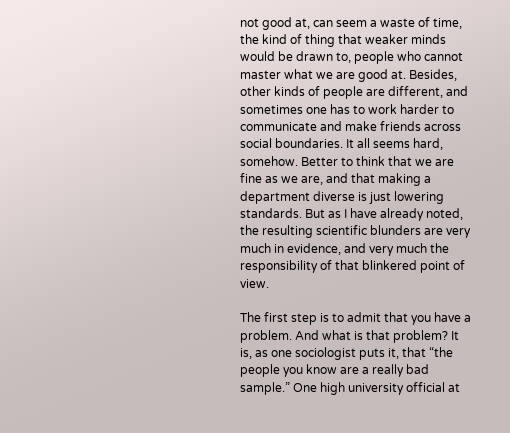not good at, can seem a waste of time, the kind of thing that weaker minds would be drawn to, people who cannot master what we are good at. Besides, other kinds of people are different, and sometimes one has to work harder to communicate and make friends across social boundaries. It all seems hard, somehow. Better to think that we are fine as we are, and that making a department diverse is just lowering standards. But as I have already noted, the resulting scientific blunders are very much in evidence, and very much the responsibility of that blinkered point of view.

The first step is to admit that you have a problem. And what is that problem? It is, as one sociologist puts it, that “the people you know are a really bad sample.” One high university official at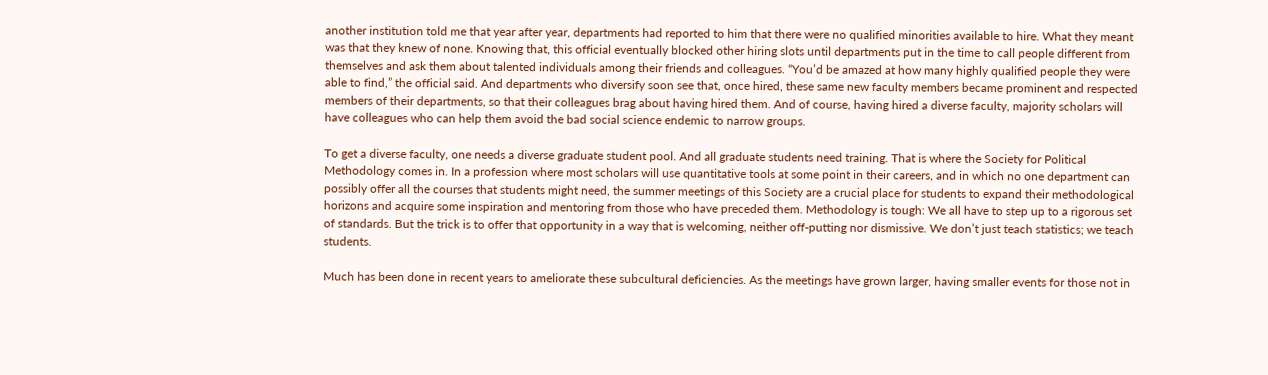another institution told me that year after year, departments had reported to him that there were no qualified minorities available to hire. What they meant was that they knew of none. Knowing that, this official eventually blocked other hiring slots until departments put in the time to call people different from themselves and ask them about talented individuals among their friends and colleagues. “You’d be amazed at how many highly qualified people they were able to find,” the official said. And departments who diversify soon see that, once hired, these same new faculty members became prominent and respected members of their departments, so that their colleagues brag about having hired them. And of course, having hired a diverse faculty, majority scholars will have colleagues who can help them avoid the bad social science endemic to narrow groups.

To get a diverse faculty, one needs a diverse graduate student pool. And all graduate students need training. That is where the Society for Political Methodology comes in. In a profession where most scholars will use quantitative tools at some point in their careers, and in which no one department can possibly offer all the courses that students might need, the summer meetings of this Society are a crucial place for students to expand their methodological horizons and acquire some inspiration and mentoring from those who have preceded them. Methodology is tough: We all have to step up to a rigorous set of standards. But the trick is to offer that opportunity in a way that is welcoming, neither off-putting nor dismissive. We don’t just teach statistics; we teach students.

Much has been done in recent years to ameliorate these subcultural deficiencies. As the meetings have grown larger, having smaller events for those not in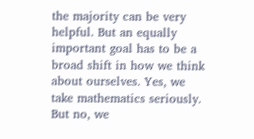the majority can be very helpful. But an equally important goal has to be a broad shift in how we think about ourselves. Yes, we take mathematics seriously. But no, we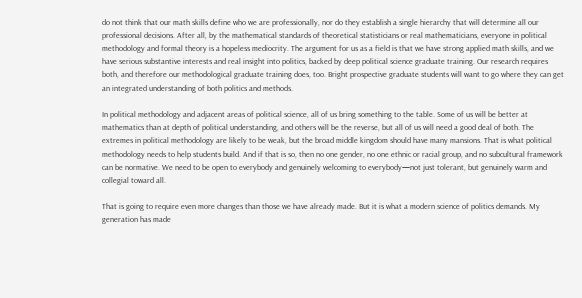do not think that our math skills define who we are professionally, nor do they establish a single hierarchy that will determine all our professional decisions. After all, by the mathematical standards of theoretical statisticians or real mathematicians, everyone in political methodology and formal theory is a hopeless mediocrity. The argument for us as a field is that we have strong applied math skills, and we have serious substantive interests and real insight into politics, backed by deep political science graduate training. Our research requires both, and therefore our methodological graduate training does, too. Bright prospective graduate students will want to go where they can get an integrated understanding of both politics and methods.

In political methodology and adjacent areas of political science, all of us bring something to the table. Some of us will be better at mathematics than at depth of political understanding, and others will be the reverse, but all of us will need a good deal of both. The extremes in political methodology are likely to be weak, but the broad middle kingdom should have many mansions. That is what political methodology needs to help students build. And if that is so, then no one gender, no one ethnic or racial group, and no subcultural framework can be normative. We need to be open to everybody and genuinely welcoming to everybody—not just tolerant, but genuinely warm and collegial toward all.

That is going to require even more changes than those we have already made. But it is what a modern science of politics demands. My generation has made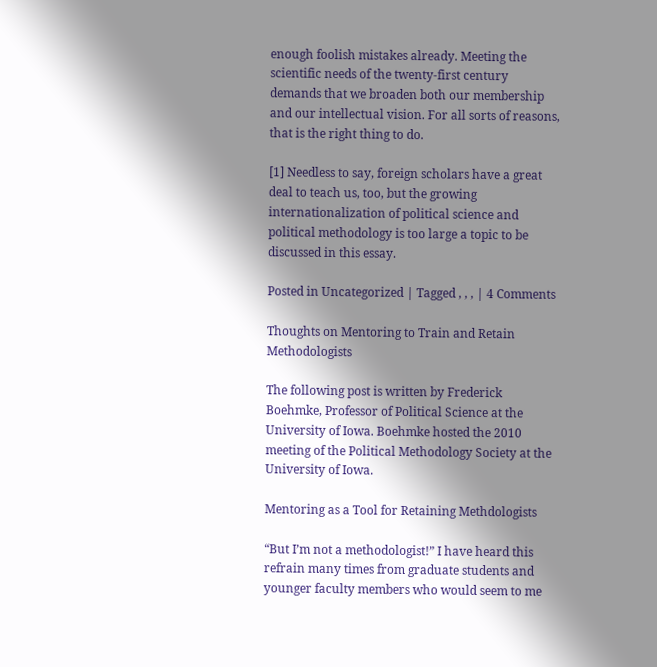enough foolish mistakes already. Meeting the scientific needs of the twenty-first century demands that we broaden both our membership and our intellectual vision. For all sorts of reasons, that is the right thing to do.

[1] Needless to say, foreign scholars have a great deal to teach us, too, but the growing internationalization of political science and political methodology is too large a topic to be discussed in this essay.

Posted in Uncategorized | Tagged , , , | 4 Comments

Thoughts on Mentoring to Train and Retain Methodologists

The following post is written by Frederick Boehmke, Professor of Political Science at the University of Iowa. Boehmke hosted the 2010 meeting of the Political Methodology Society at the University of Iowa.

Mentoring as a Tool for Retaining Methdologists

“But I’m not a methodologist!” I have heard this refrain many times from graduate students and younger faculty members who would seem to me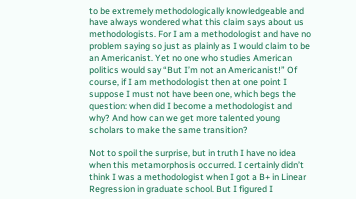to be extremely methodologically knowledgeable and have always wondered what this claim says about us methodologists. For I am a methodologist and have no problem saying so just as plainly as I would claim to be an Americanist. Yet no one who studies American politics would say “But I’m not an Americanist!” Of course, if I am methodologist then at one point I suppose I must not have been one, which begs the question: when did I become a methodologist and why? And how can we get more talented young scholars to make the same transition?

Not to spoil the surprise, but in truth I have no idea when this metamorphosis occurred. I certainly didn’t think I was a methodologist when I got a B+ in Linear Regression in graduate school. But I figured I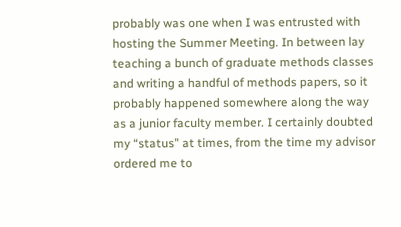probably was one when I was entrusted with hosting the Summer Meeting. In between lay teaching a bunch of graduate methods classes and writing a handful of methods papers, so it probably happened somewhere along the way as a junior faculty member. I certainly doubted my “status” at times, from the time my advisor ordered me to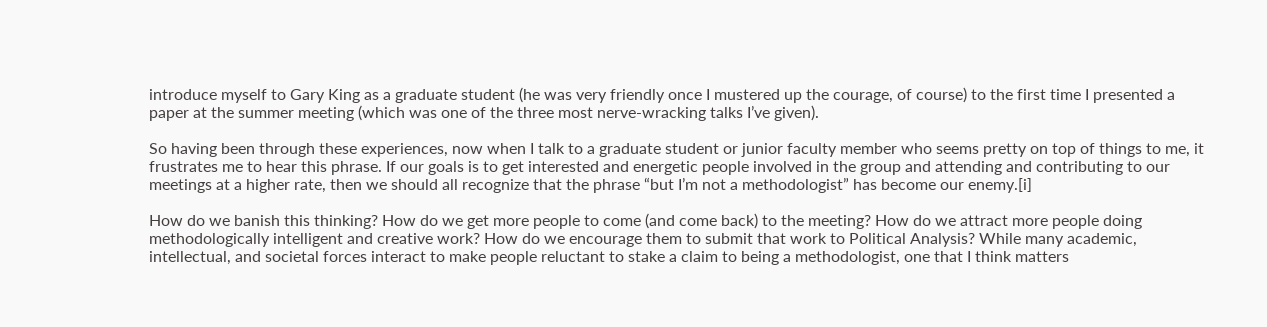introduce myself to Gary King as a graduate student (he was very friendly once I mustered up the courage, of course) to the first time I presented a paper at the summer meeting (which was one of the three most nerve-wracking talks I’ve given).

So having been through these experiences, now when I talk to a graduate student or junior faculty member who seems pretty on top of things to me, it frustrates me to hear this phrase. If our goals is to get interested and energetic people involved in the group and attending and contributing to our meetings at a higher rate, then we should all recognize that the phrase “but I’m not a methodologist” has become our enemy.[i]

How do we banish this thinking? How do we get more people to come (and come back) to the meeting? How do we attract more people doing methodologically intelligent and creative work? How do we encourage them to submit that work to Political Analysis? While many academic, intellectual, and societal forces interact to make people reluctant to stake a claim to being a methodologist, one that I think matters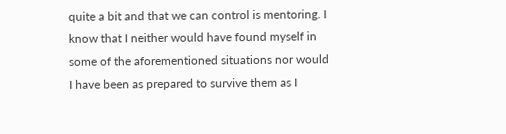quite a bit and that we can control is mentoring. I know that I neither would have found myself in some of the aforementioned situations nor would I have been as prepared to survive them as I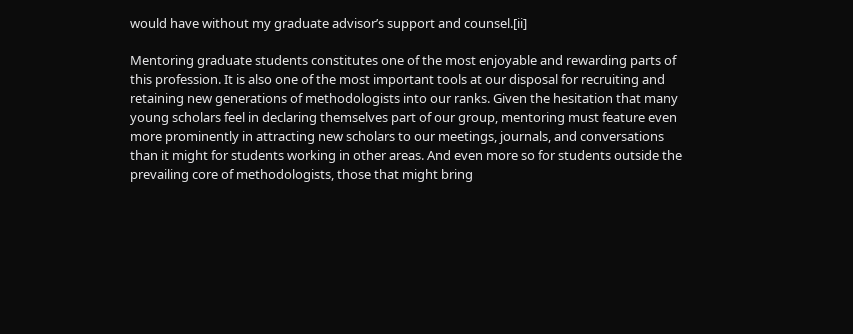would have without my graduate advisor’s support and counsel.[ii]

Mentoring graduate students constitutes one of the most enjoyable and rewarding parts of this profession. It is also one of the most important tools at our disposal for recruiting and retaining new generations of methodologists into our ranks. Given the hesitation that many young scholars feel in declaring themselves part of our group, mentoring must feature even more prominently in attracting new scholars to our meetings, journals, and conversations than it might for students working in other areas. And even more so for students outside the prevailing core of methodologists, those that might bring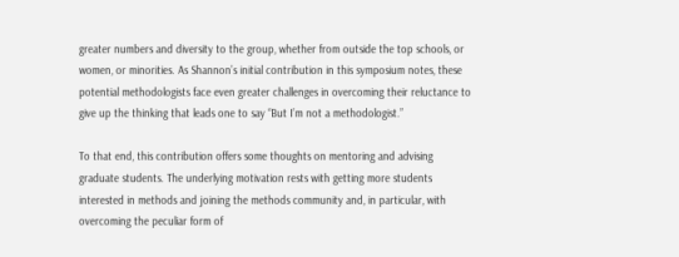greater numbers and diversity to the group, whether from outside the top schools, or women, or minorities. As Shannon’s initial contribution in this symposium notes, these potential methodologists face even greater challenges in overcoming their reluctance to give up the thinking that leads one to say “But I’m not a methodologist.”

To that end, this contribution offers some thoughts on mentoring and advising graduate students. The underlying motivation rests with getting more students interested in methods and joining the methods community and, in particular, with overcoming the peculiar form of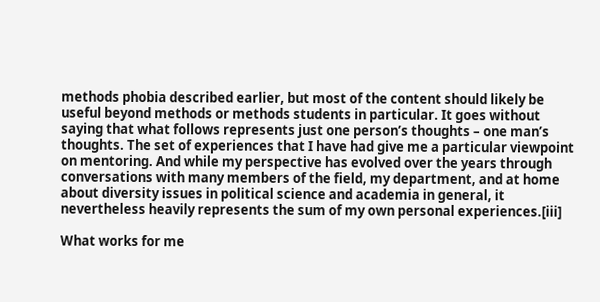methods phobia described earlier, but most of the content should likely be useful beyond methods or methods students in particular. It goes without saying that what follows represents just one person’s thoughts – one man’s thoughts. The set of experiences that I have had give me a particular viewpoint on mentoring. And while my perspective has evolved over the years through conversations with many members of the field, my department, and at home about diversity issues in political science and academia in general, it nevertheless heavily represents the sum of my own personal experiences.[iii]

What works for me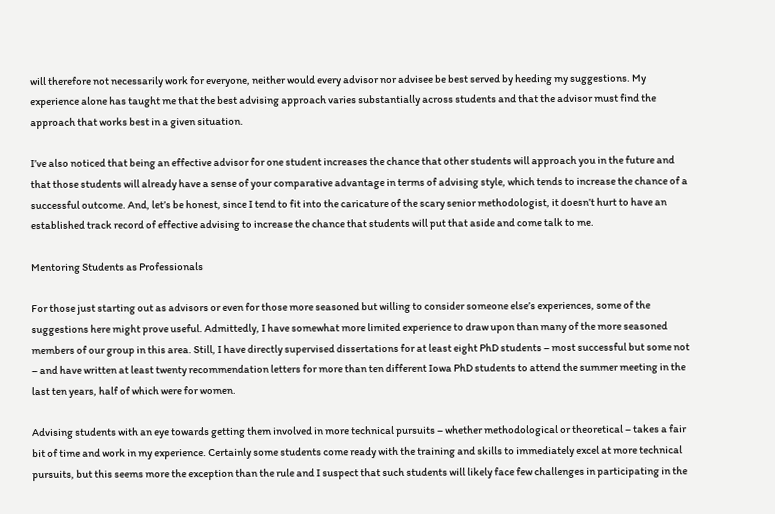will therefore not necessarily work for everyone, neither would every advisor nor advisee be best served by heeding my suggestions. My experience alone has taught me that the best advising approach varies substantially across students and that the advisor must find the approach that works best in a given situation.

I’ve also noticed that being an effective advisor for one student increases the chance that other students will approach you in the future and that those students will already have a sense of your comparative advantage in terms of advising style, which tends to increase the chance of a successful outcome. And, let’s be honest, since I tend to fit into the caricature of the scary senior methodologist, it doesn’t hurt to have an established track record of effective advising to increase the chance that students will put that aside and come talk to me.

Mentoring Students as Professionals

For those just starting out as advisors or even for those more seasoned but willing to consider someone else’s experiences, some of the suggestions here might prove useful. Admittedly, I have somewhat more limited experience to draw upon than many of the more seasoned members of our group in this area. Still, I have directly supervised dissertations for at least eight PhD students – most successful but some not – and have written at least twenty recommendation letters for more than ten different Iowa PhD students to attend the summer meeting in the last ten years, half of which were for women.

Advising students with an eye towards getting them involved in more technical pursuits – whether methodological or theoretical – takes a fair bit of time and work in my experience. Certainly some students come ready with the training and skills to immediately excel at more technical pursuits, but this seems more the exception than the rule and I suspect that such students will likely face few challenges in participating in the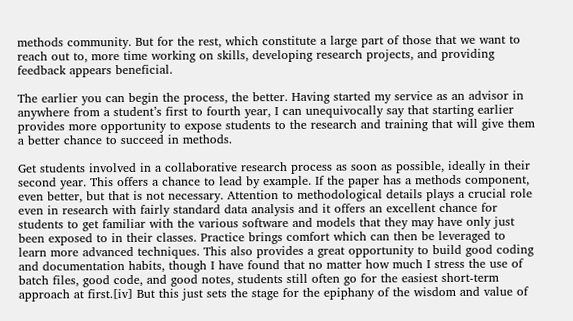methods community. But for the rest, which constitute a large part of those that we want to reach out to, more time working on skills, developing research projects, and providing feedback appears beneficial.

The earlier you can begin the process, the better. Having started my service as an advisor in anywhere from a student’s first to fourth year, I can unequivocally say that starting earlier provides more opportunity to expose students to the research and training that will give them a better chance to succeed in methods.

Get students involved in a collaborative research process as soon as possible, ideally in their second year. This offers a chance to lead by example. If the paper has a methods component, even better, but that is not necessary. Attention to methodological details plays a crucial role even in research with fairly standard data analysis and it offers an excellent chance for students to get familiar with the various software and models that they may have only just been exposed to in their classes. Practice brings comfort which can then be leveraged to learn more advanced techniques. This also provides a great opportunity to build good coding and documentation habits, though I have found that no matter how much I stress the use of batch files, good code, and good notes, students still often go for the easiest short-term approach at first.[iv] But this just sets the stage for the epiphany of the wisdom and value of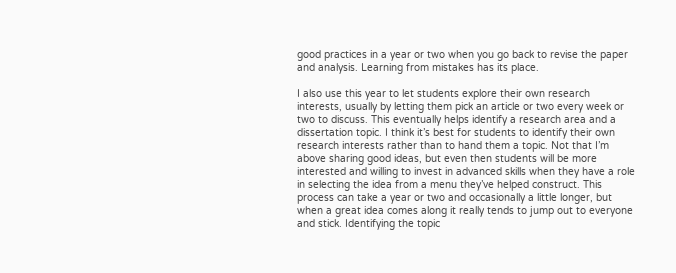good practices in a year or two when you go back to revise the paper and analysis. Learning from mistakes has its place.

I also use this year to let students explore their own research interests, usually by letting them pick an article or two every week or two to discuss. This eventually helps identify a research area and a dissertation topic. I think it’s best for students to identify their own research interests rather than to hand them a topic. Not that I’m above sharing good ideas, but even then students will be more interested and willing to invest in advanced skills when they have a role in selecting the idea from a menu they’ve helped construct. This process can take a year or two and occasionally a little longer, but when a great idea comes along it really tends to jump out to everyone and stick. Identifying the topic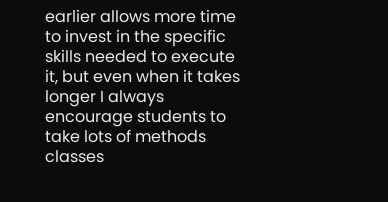earlier allows more time to invest in the specific skills needed to execute it, but even when it takes longer I always encourage students to take lots of methods classes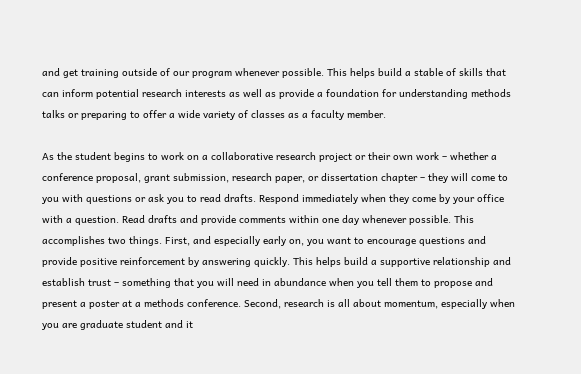and get training outside of our program whenever possible. This helps build a stable of skills that can inform potential research interests as well as provide a foundation for understanding methods talks or preparing to offer a wide variety of classes as a faculty member.

As the student begins to work on a collaborative research project or their own work – whether a conference proposal, grant submission, research paper, or dissertation chapter – they will come to you with questions or ask you to read drafts. Respond immediately when they come by your office with a question. Read drafts and provide comments within one day whenever possible. This accomplishes two things. First, and especially early on, you want to encourage questions and provide positive reinforcement by answering quickly. This helps build a supportive relationship and establish trust – something that you will need in abundance when you tell them to propose and present a poster at a methods conference. Second, research is all about momentum, especially when you are graduate student and it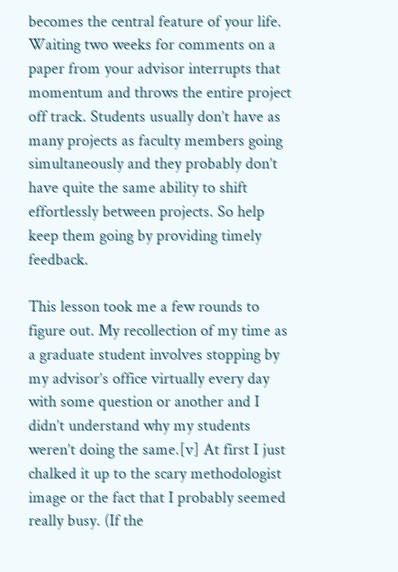becomes the central feature of your life. Waiting two weeks for comments on a paper from your advisor interrupts that momentum and throws the entire project off track. Students usually don’t have as many projects as faculty members going simultaneously and they probably don’t have quite the same ability to shift effortlessly between projects. So help keep them going by providing timely feedback.

This lesson took me a few rounds to figure out. My recollection of my time as a graduate student involves stopping by my advisor’s office virtually every day with some question or another and I didn’t understand why my students weren’t doing the same.[v] At first I just chalked it up to the scary methodologist image or the fact that I probably seemed really busy. (If the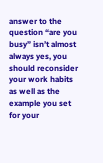answer to the question “are you busy” isn’t almost always yes, you should reconsider your work habits as well as the example you set for your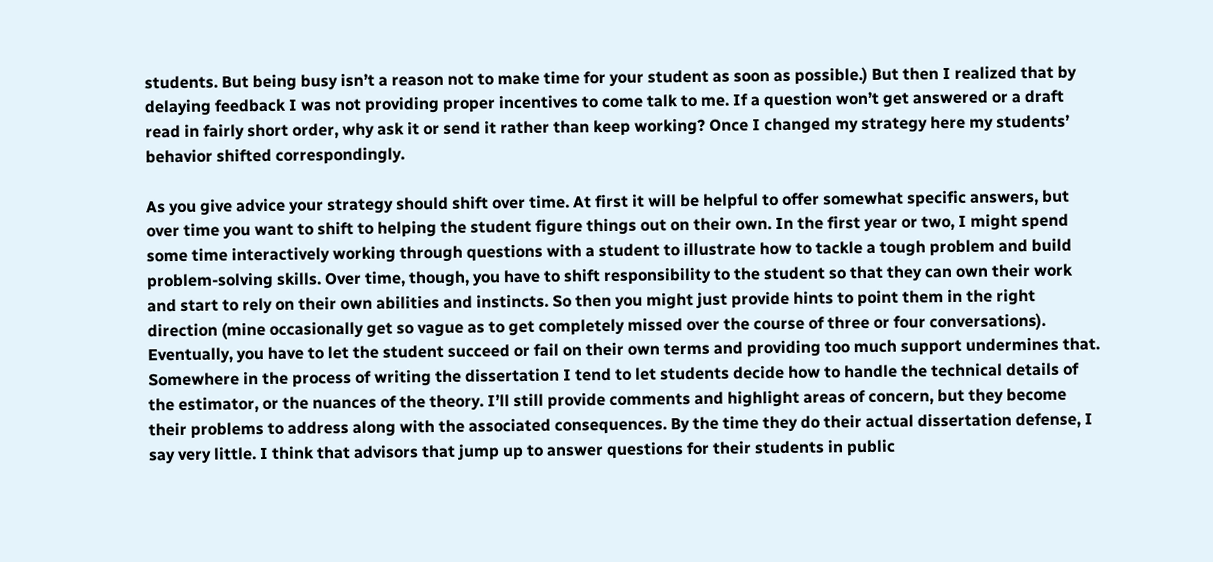students. But being busy isn’t a reason not to make time for your student as soon as possible.) But then I realized that by delaying feedback I was not providing proper incentives to come talk to me. If a question won’t get answered or a draft read in fairly short order, why ask it or send it rather than keep working? Once I changed my strategy here my students’ behavior shifted correspondingly.

As you give advice your strategy should shift over time. At first it will be helpful to offer somewhat specific answers, but over time you want to shift to helping the student figure things out on their own. In the first year or two, I might spend some time interactively working through questions with a student to illustrate how to tackle a tough problem and build problem-solving skills. Over time, though, you have to shift responsibility to the student so that they can own their work and start to rely on their own abilities and instincts. So then you might just provide hints to point them in the right direction (mine occasionally get so vague as to get completely missed over the course of three or four conversations). Eventually, you have to let the student succeed or fail on their own terms and providing too much support undermines that. Somewhere in the process of writing the dissertation I tend to let students decide how to handle the technical details of the estimator, or the nuances of the theory. I’ll still provide comments and highlight areas of concern, but they become their problems to address along with the associated consequences. By the time they do their actual dissertation defense, I say very little. I think that advisors that jump up to answer questions for their students in public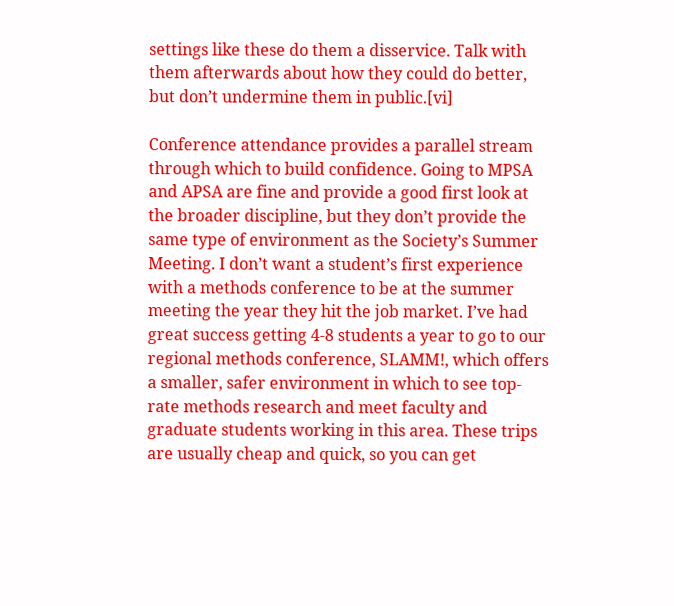settings like these do them a disservice. Talk with them afterwards about how they could do better, but don’t undermine them in public.[vi]

Conference attendance provides a parallel stream through which to build confidence. Going to MPSA and APSA are fine and provide a good first look at the broader discipline, but they don’t provide the same type of environment as the Society’s Summer Meeting. I don’t want a student’s first experience with a methods conference to be at the summer meeting the year they hit the job market. I’ve had great success getting 4-8 students a year to go to our regional methods conference, SLAMM!, which offers a smaller, safer environment in which to see top-rate methods research and meet faculty and graduate students working in this area. These trips are usually cheap and quick, so you can get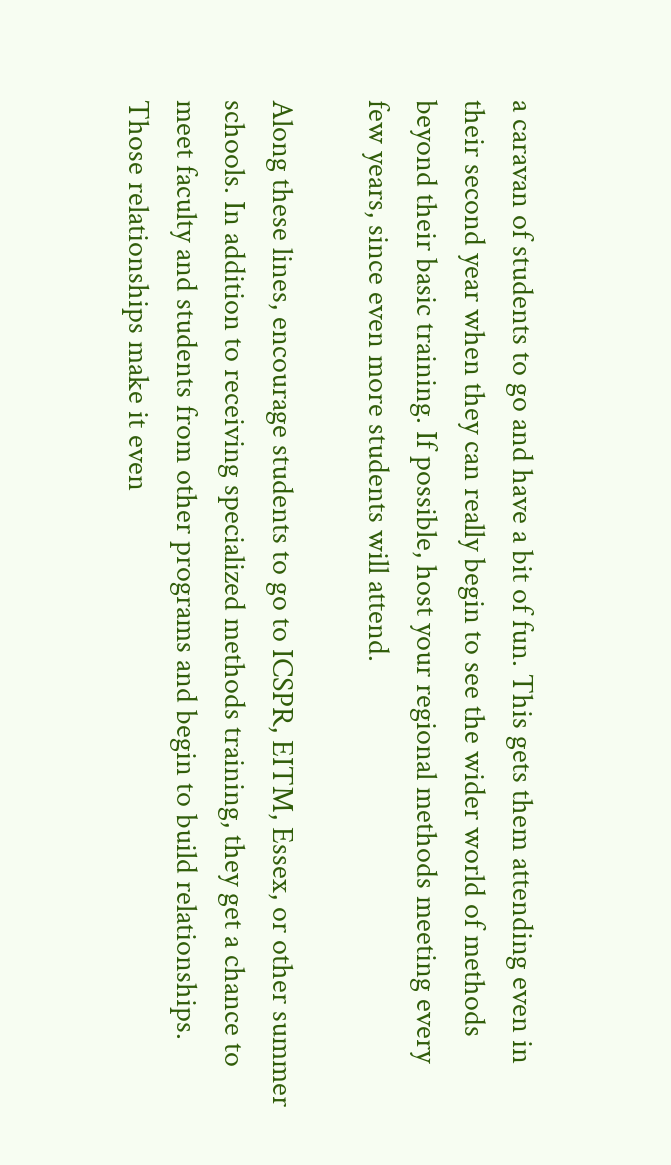a caravan of students to go and have a bit of fun. This gets them attending even in their second year when they can really begin to see the wider world of methods beyond their basic training. If possible, host your regional methods meeting every few years, since even more students will attend.

Along these lines, encourage students to go to ICSPR, EITM, Essex, or other summer schools. In addition to receiving specialized methods training, they get a chance to meet faculty and students from other programs and begin to build relationships. Those relationships make it even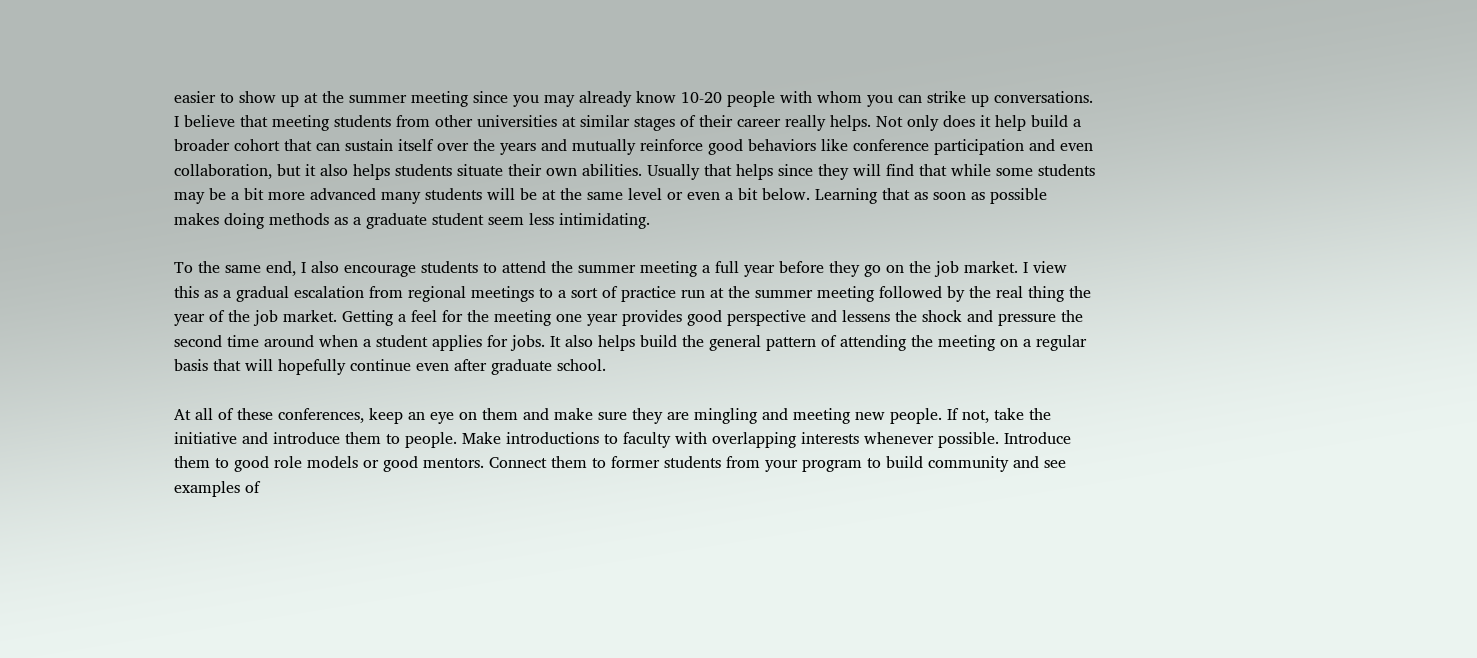easier to show up at the summer meeting since you may already know 10-20 people with whom you can strike up conversations. I believe that meeting students from other universities at similar stages of their career really helps. Not only does it help build a broader cohort that can sustain itself over the years and mutually reinforce good behaviors like conference participation and even collaboration, but it also helps students situate their own abilities. Usually that helps since they will find that while some students may be a bit more advanced many students will be at the same level or even a bit below. Learning that as soon as possible makes doing methods as a graduate student seem less intimidating.

To the same end, I also encourage students to attend the summer meeting a full year before they go on the job market. I view this as a gradual escalation from regional meetings to a sort of practice run at the summer meeting followed by the real thing the year of the job market. Getting a feel for the meeting one year provides good perspective and lessens the shock and pressure the second time around when a student applies for jobs. It also helps build the general pattern of attending the meeting on a regular basis that will hopefully continue even after graduate school.

At all of these conferences, keep an eye on them and make sure they are mingling and meeting new people. If not, take the initiative and introduce them to people. Make introductions to faculty with overlapping interests whenever possible. Introduce them to good role models or good mentors. Connect them to former students from your program to build community and see examples of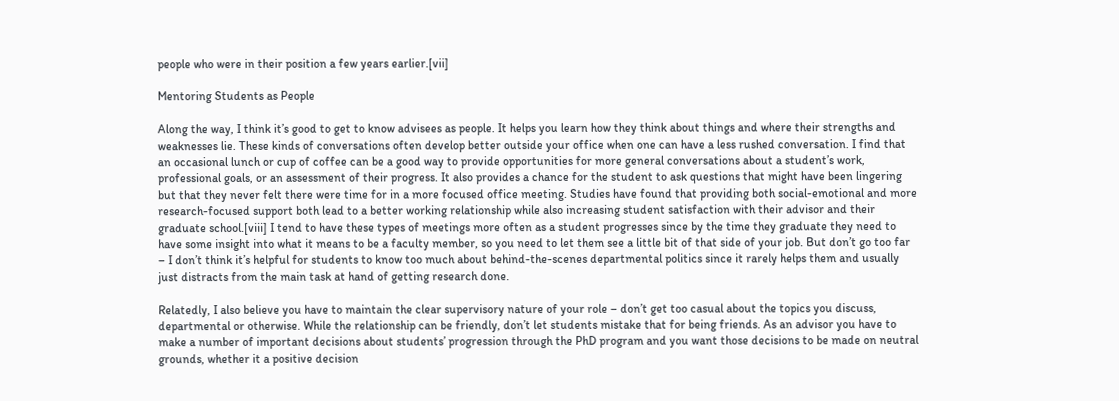people who were in their position a few years earlier.[vii]

Mentoring Students as People

Along the way, I think it’s good to get to know advisees as people. It helps you learn how they think about things and where their strengths and weaknesses lie. These kinds of conversations often develop better outside your office when one can have a less rushed conversation. I find that an occasional lunch or cup of coffee can be a good way to provide opportunities for more general conversations about a student’s work, professional goals, or an assessment of their progress. It also provides a chance for the student to ask questions that might have been lingering but that they never felt there were time for in a more focused office meeting. Studies have found that providing both social-emotional and more research-focused support both lead to a better working relationship while also increasing student satisfaction with their advisor and their graduate school.[viii] I tend to have these types of meetings more often as a student progresses since by the time they graduate they need to have some insight into what it means to be a faculty member, so you need to let them see a little bit of that side of your job. But don’t go too far – I don’t think it’s helpful for students to know too much about behind-the-scenes departmental politics since it rarely helps them and usually just distracts from the main task at hand of getting research done.

Relatedly, I also believe you have to maintain the clear supervisory nature of your role – don’t get too casual about the topics you discuss, departmental or otherwise. While the relationship can be friendly, don’t let students mistake that for being friends. As an advisor you have to make a number of important decisions about students’ progression through the PhD program and you want those decisions to be made on neutral grounds, whether it a positive decision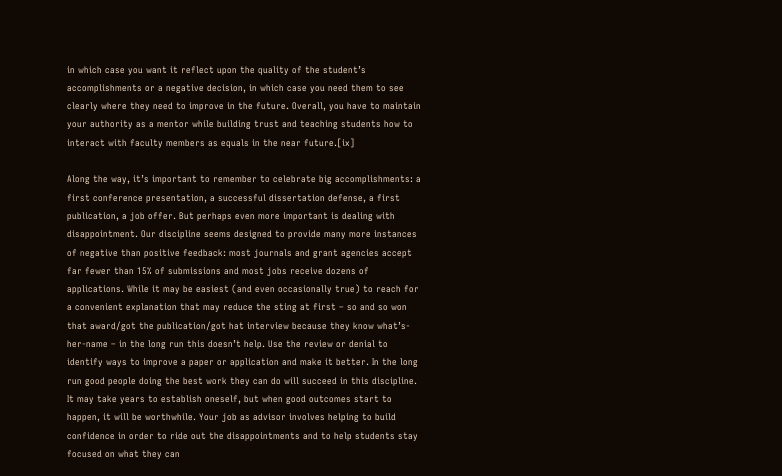in which case you want it reflect upon the quality of the student’s accomplishments or a negative decision, in which case you need them to see clearly where they need to improve in the future. Overall, you have to maintain your authority as a mentor while building trust and teaching students how to interact with faculty members as equals in the near future.[ix]

Along the way, it’s important to remember to celebrate big accomplishments: a first conference presentation, a successful dissertation defense, a first publication, a job offer. But perhaps even more important is dealing with disappointment. Our discipline seems designed to provide many more instances of negative than positive feedback: most journals and grant agencies accept far fewer than 15% of submissions and most jobs receive dozens of applications. While it may be easiest (and even occasionally true) to reach for a convenient explanation that may reduce the sting at first – so and so won that award/got the publication/got hat interview because they know what’s-her-name – in the long run this doesn’t help. Use the review or denial to identify ways to improve a paper or application and make it better. In the long run good people doing the best work they can do will succeed in this discipline. It may take years to establish oneself, but when good outcomes start to happen, it will be worthwhile. Your job as advisor involves helping to build confidence in order to ride out the disappointments and to help students stay focused on what they can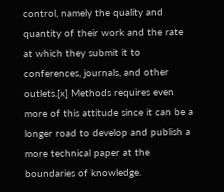control, namely the quality and quantity of their work and the rate at which they submit it to conferences, journals, and other outlets.[x] Methods requires even more of this attitude since it can be a longer road to develop and publish a more technical paper at the boundaries of knowledge.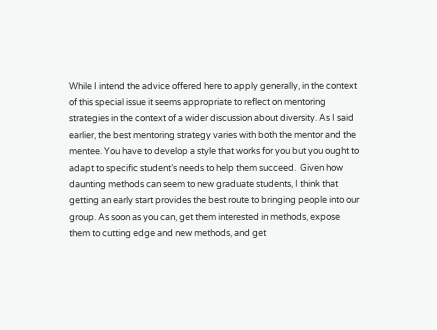While I intend the advice offered here to apply generally, in the context of this special issue it seems appropriate to reflect on mentoring strategies in the context of a wider discussion about diversity. As I said earlier, the best mentoring strategy varies with both the mentor and the mentee. You have to develop a style that works for you but you ought to adapt to specific student’s needs to help them succeed.  Given how daunting methods can seem to new graduate students, I think that getting an early start provides the best route to bringing people into our group. As soon as you can, get them interested in methods, expose them to cutting edge and new methods, and get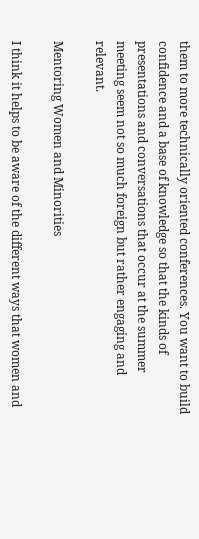them to more technically oriented conferences. You want to build confidence and a base of knowledge so that the kinds of presentations and conversations that occur at the summer meeting seem not so much foreign but rather engaging and relevant.

Mentoring Women and Minorities

I think it helps to be aware of the different ways that women and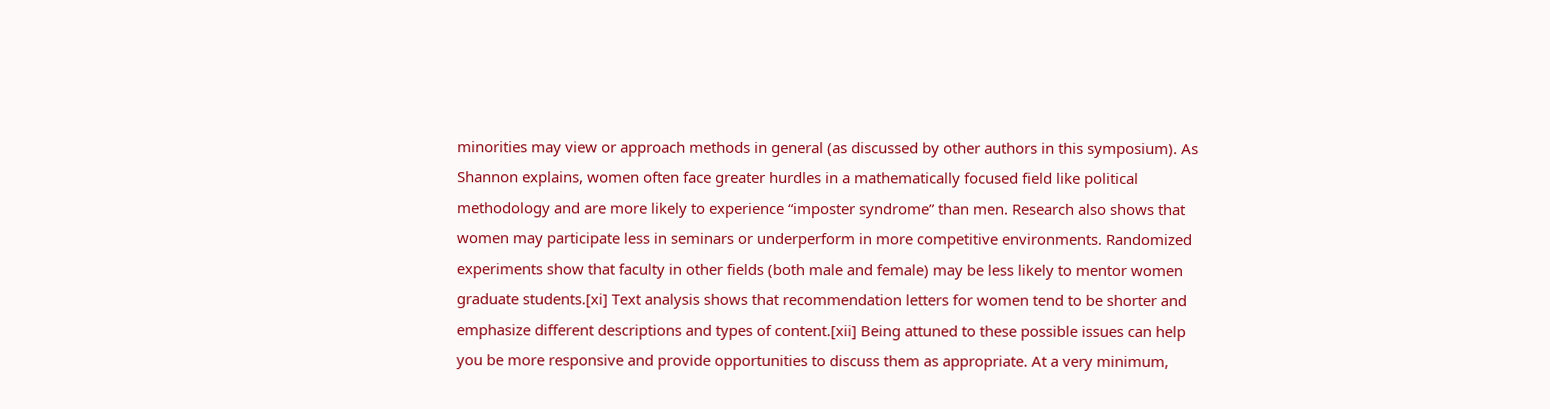minorities may view or approach methods in general (as discussed by other authors in this symposium). As Shannon explains, women often face greater hurdles in a mathematically focused field like political methodology and are more likely to experience “imposter syndrome” than men. Research also shows that women may participate less in seminars or underperform in more competitive environments. Randomized experiments show that faculty in other fields (both male and female) may be less likely to mentor women graduate students.[xi] Text analysis shows that recommendation letters for women tend to be shorter and emphasize different descriptions and types of content.[xii] Being attuned to these possible issues can help you be more responsive and provide opportunities to discuss them as appropriate. At a very minimum,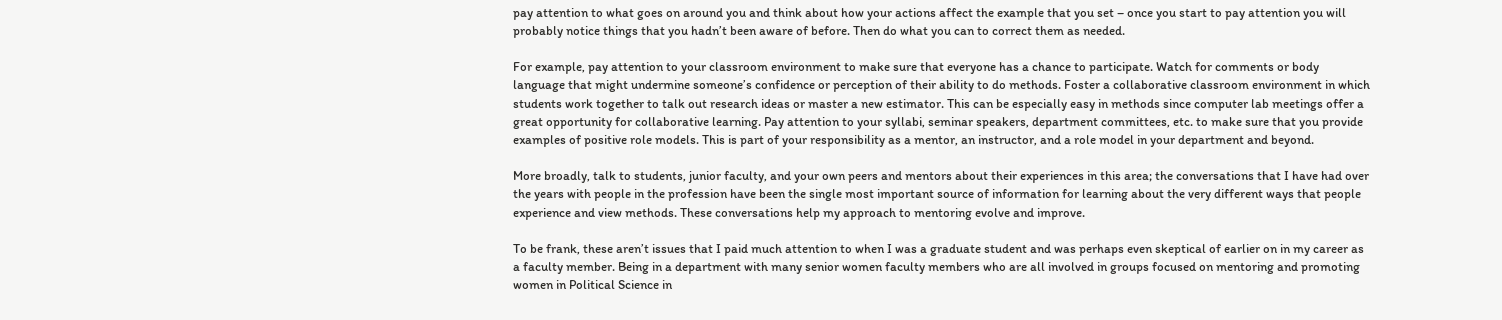pay attention to what goes on around you and think about how your actions affect the example that you set – once you start to pay attention you will probably notice things that you hadn’t been aware of before. Then do what you can to correct them as needed.

For example, pay attention to your classroom environment to make sure that everyone has a chance to participate. Watch for comments or body language that might undermine someone’s confidence or perception of their ability to do methods. Foster a collaborative classroom environment in which students work together to talk out research ideas or master a new estimator. This can be especially easy in methods since computer lab meetings offer a great opportunity for collaborative learning. Pay attention to your syllabi, seminar speakers, department committees, etc. to make sure that you provide examples of positive role models. This is part of your responsibility as a mentor, an instructor, and a role model in your department and beyond.

More broadly, talk to students, junior faculty, and your own peers and mentors about their experiences in this area; the conversations that I have had over the years with people in the profession have been the single most important source of information for learning about the very different ways that people experience and view methods. These conversations help my approach to mentoring evolve and improve.

To be frank, these aren’t issues that I paid much attention to when I was a graduate student and was perhaps even skeptical of earlier on in my career as a faculty member. Being in a department with many senior women faculty members who are all involved in groups focused on mentoring and promoting women in Political Science in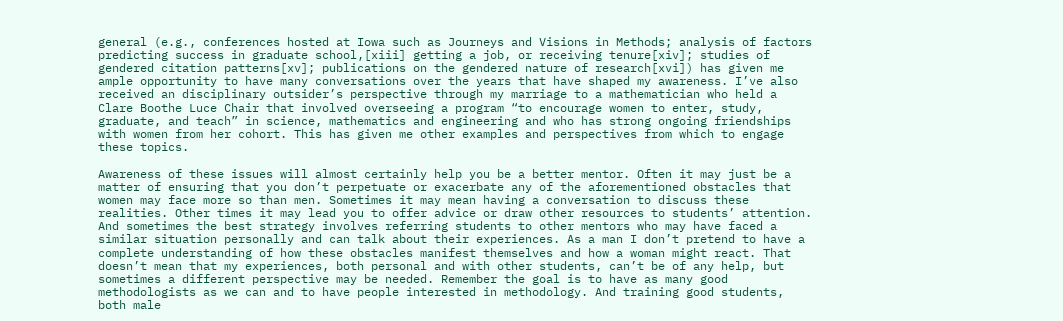general (e.g., conferences hosted at Iowa such as Journeys and Visions in Methods; analysis of factors predicting success in graduate school,[xiii] getting a job, or receiving tenure[xiv]; studies of gendered citation patterns[xv]; publications on the gendered nature of research[xvi]) has given me ample opportunity to have many conversations over the years that have shaped my awareness. I’ve also received an disciplinary outsider’s perspective through my marriage to a mathematician who held a Clare Boothe Luce Chair that involved overseeing a program “to encourage women to enter, study, graduate, and teach” in science, mathematics and engineering and who has strong ongoing friendships with women from her cohort. This has given me other examples and perspectives from which to engage these topics.

Awareness of these issues will almost certainly help you be a better mentor. Often it may just be a matter of ensuring that you don’t perpetuate or exacerbate any of the aforementioned obstacles that women may face more so than men. Sometimes it may mean having a conversation to discuss these realities. Other times it may lead you to offer advice or draw other resources to students’ attention. And sometimes the best strategy involves referring students to other mentors who may have faced a similar situation personally and can talk about their experiences. As a man I don’t pretend to have a complete understanding of how these obstacles manifest themselves and how a woman might react. That doesn’t mean that my experiences, both personal and with other students, can’t be of any help, but sometimes a different perspective may be needed. Remember the goal is to have as many good methodologists as we can and to have people interested in methodology. And training good students, both male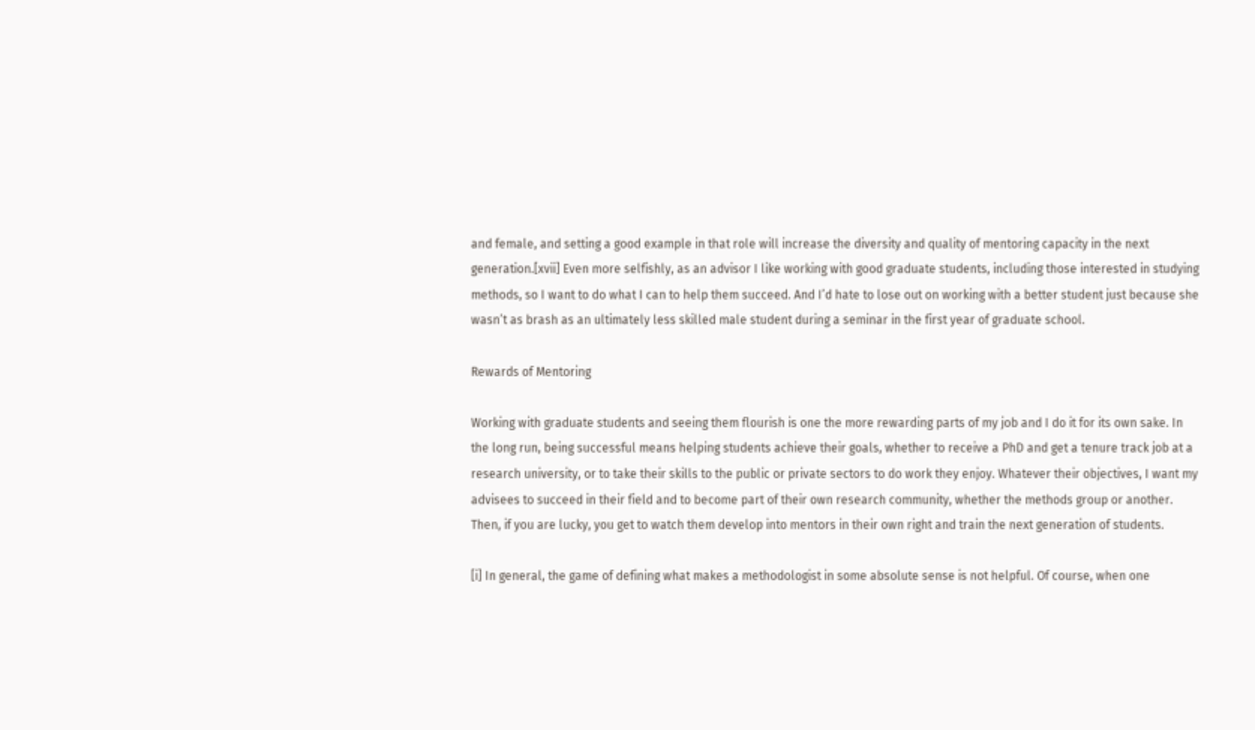and female, and setting a good example in that role will increase the diversity and quality of mentoring capacity in the next generation.[xvii] Even more selfishly, as an advisor I like working with good graduate students, including those interested in studying methods, so I want to do what I can to help them succeed. And I’d hate to lose out on working with a better student just because she wasn’t as brash as an ultimately less skilled male student during a seminar in the first year of graduate school.

Rewards of Mentoring

Working with graduate students and seeing them flourish is one the more rewarding parts of my job and I do it for its own sake. In the long run, being successful means helping students achieve their goals, whether to receive a PhD and get a tenure track job at a research university, or to take their skills to the public or private sectors to do work they enjoy. Whatever their objectives, I want my advisees to succeed in their field and to become part of their own research community, whether the methods group or another. Then, if you are lucky, you get to watch them develop into mentors in their own right and train the next generation of students.

[i] In general, the game of defining what makes a methodologist in some absolute sense is not helpful. Of course, when one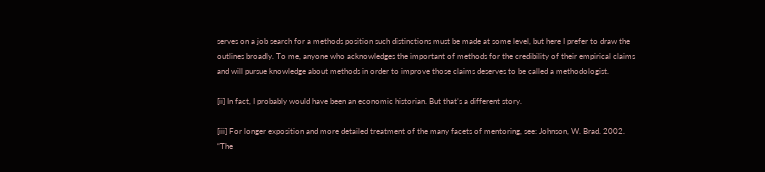serves on a job search for a methods position such distinctions must be made at some level, but here I prefer to draw the outlines broadly. To me, anyone who acknowledges the important of methods for the credibility of their empirical claims and will pursue knowledge about methods in order to improve those claims deserves to be called a methodologist.

[ii] In fact, I probably would have been an economic historian. But that’s a different story.

[iii] For longer exposition and more detailed treatment of the many facets of mentoring, see: Johnson, W. Brad. 2002. “The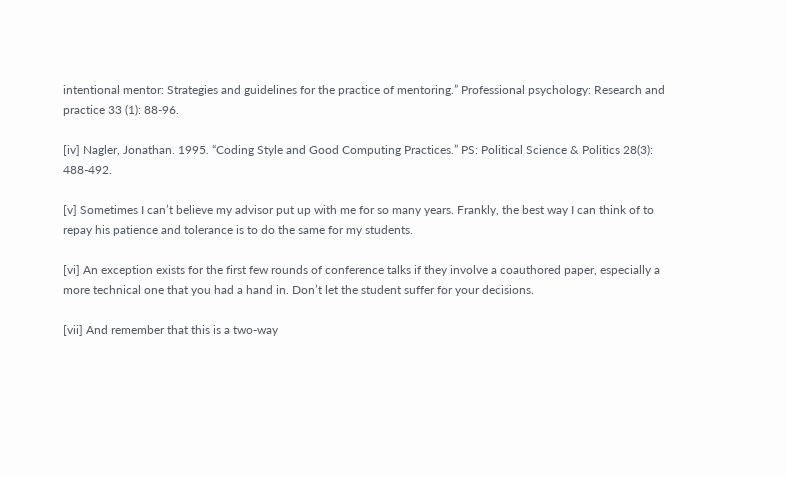intentional mentor: Strategies and guidelines for the practice of mentoring.” Professional psychology: Research and practice 33 (1): 88-96.

[iv] Nagler, Jonathan. 1995. “Coding Style and Good Computing Practices.” PS: Political Science & Politics 28(3): 488-492.

[v] Sometimes I can’t believe my advisor put up with me for so many years. Frankly, the best way I can think of to repay his patience and tolerance is to do the same for my students.

[vi] An exception exists for the first few rounds of conference talks if they involve a coauthored paper, especially a more technical one that you had a hand in. Don’t let the student suffer for your decisions.

[vii] And remember that this is a two-way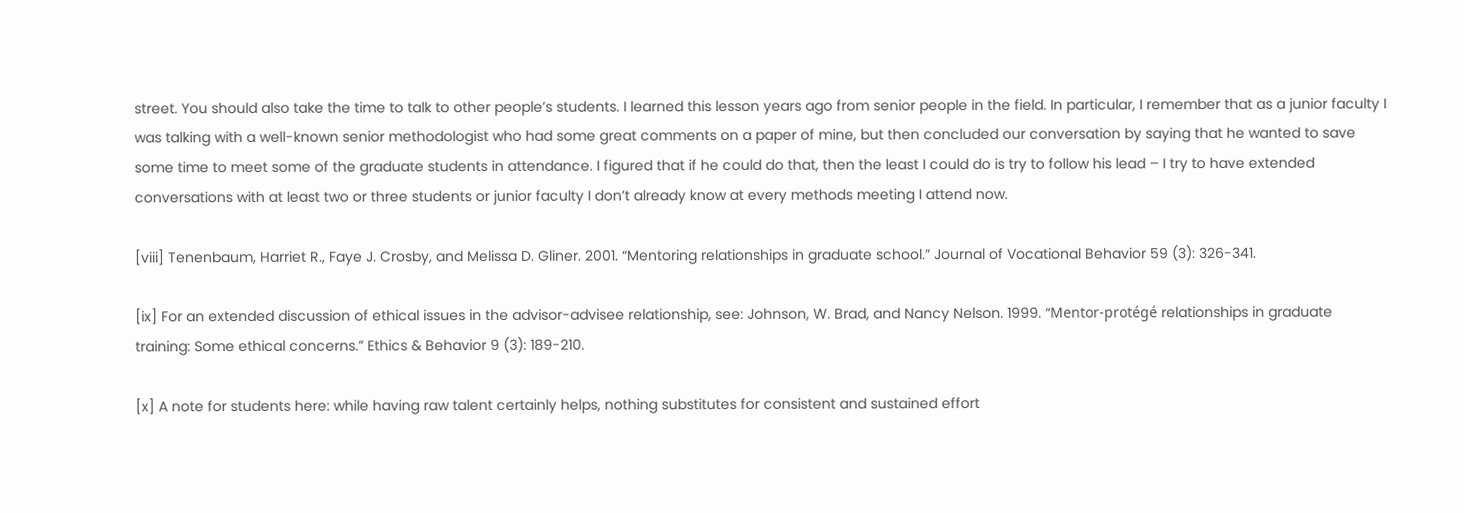street. You should also take the time to talk to other people’s students. I learned this lesson years ago from senior people in the field. In particular, I remember that as a junior faculty I was talking with a well-known senior methodologist who had some great comments on a paper of mine, but then concluded our conversation by saying that he wanted to save some time to meet some of the graduate students in attendance. I figured that if he could do that, then the least I could do is try to follow his lead – I try to have extended conversations with at least two or three students or junior faculty I don’t already know at every methods meeting I attend now.

[viii] Tenenbaum, Harriet R., Faye J. Crosby, and Melissa D. Gliner. 2001. “Mentoring relationships in graduate school.” Journal of Vocational Behavior 59 (3): 326-341.

[ix] For an extended discussion of ethical issues in the advisor-advisee relationship, see: Johnson, W. Brad, and Nancy Nelson. 1999. “Mentor-protégé relationships in graduate training: Some ethical concerns.” Ethics & Behavior 9 (3): 189-210.

[x] A note for students here: while having raw talent certainly helps, nothing substitutes for consistent and sustained effort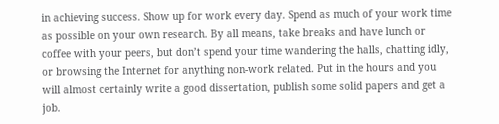in achieving success. Show up for work every day. Spend as much of your work time as possible on your own research. By all means, take breaks and have lunch or coffee with your peers, but don’t spend your time wandering the halls, chatting idly, or browsing the Internet for anything non-work related. Put in the hours and you will almost certainly write a good dissertation, publish some solid papers and get a job.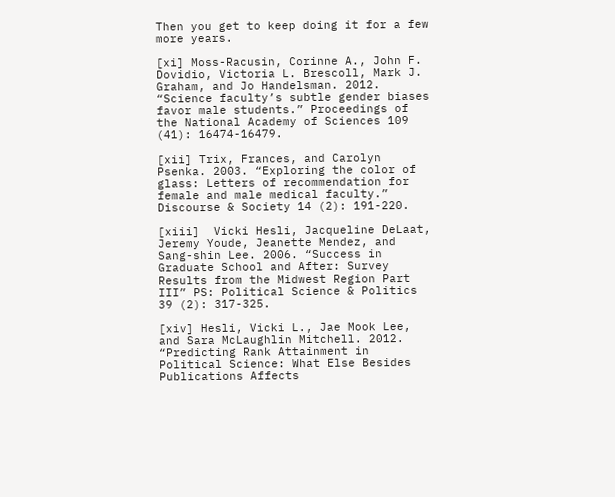Then you get to keep doing it for a few more years.

[xi] Moss-Racusin, Corinne A., John F. Dovidio, Victoria L. Brescoll, Mark J. Graham, and Jo Handelsman. 2012. “Science faculty’s subtle gender biases favor male students.” Proceedings of the National Academy of Sciences 109 (41): 16474-16479.

[xii] Trix, Frances, and Carolyn Psenka. 2003. “Exploring the color of glass: Letters of recommendation for female and male medical faculty.” Discourse & Society 14 (2): 191-220.

[xiii]  Vicki Hesli, Jacqueline DeLaat, Jeremy Youde, Jeanette Mendez, and Sang-shin Lee. 2006. “Success in Graduate School and After: Survey Results from the Midwest Region Part III” PS: Political Science & Politics 39 (2): 317-325.

[xiv] Hesli, Vicki L., Jae Mook Lee, and Sara McLaughlin Mitchell. 2012. “Predicting Rank Attainment in Political Science: What Else Besides Publications Affects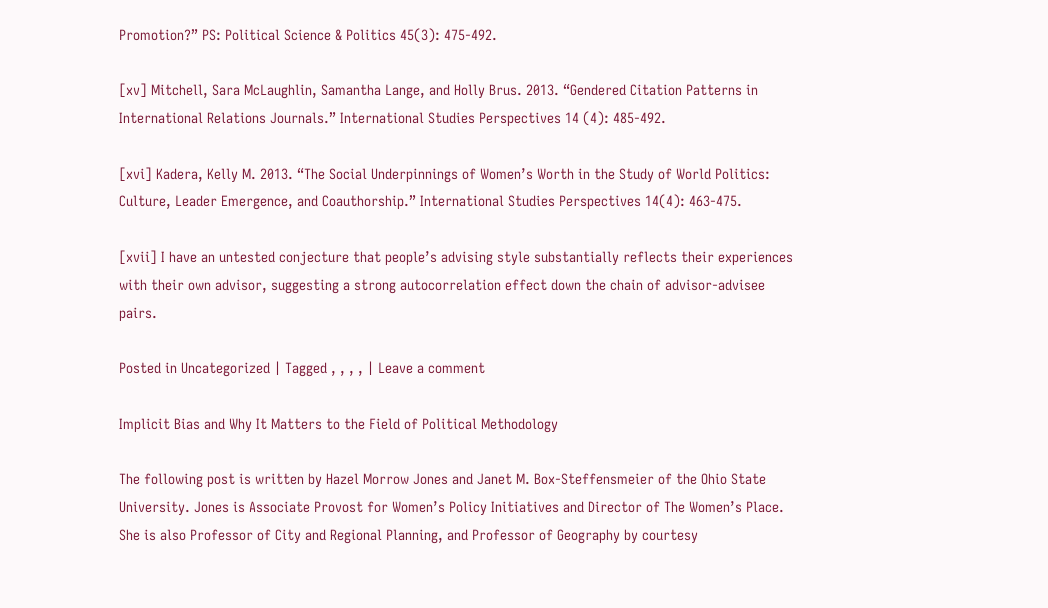Promotion?” PS: Political Science & Politics 45(3): 475-492.

[xv] Mitchell, Sara McLaughlin, Samantha Lange, and Holly Brus. 2013. “Gendered Citation Patterns in International Relations Journals.” International Studies Perspectives 14 (4): 485-492.

[xvi] Kadera, Kelly M. 2013. “The Social Underpinnings of Women’s Worth in the Study of World Politics: Culture, Leader Emergence, and Coauthorship.” International Studies Perspectives 14(4): 463-475.

[xvii] I have an untested conjecture that people’s advising style substantially reflects their experiences with their own advisor, suggesting a strong autocorrelation effect down the chain of advisor-advisee pairs.

Posted in Uncategorized | Tagged , , , , | Leave a comment

Implicit Bias and Why It Matters to the Field of Political Methodology

The following post is written by Hazel Morrow Jones and Janet M. Box-Steffensmeier of the Ohio State University. Jones is Associate Provost for Women’s Policy Initiatives and Director of The Women’s Place. She is also Professor of City and Regional Planning, and Professor of Geography by courtesy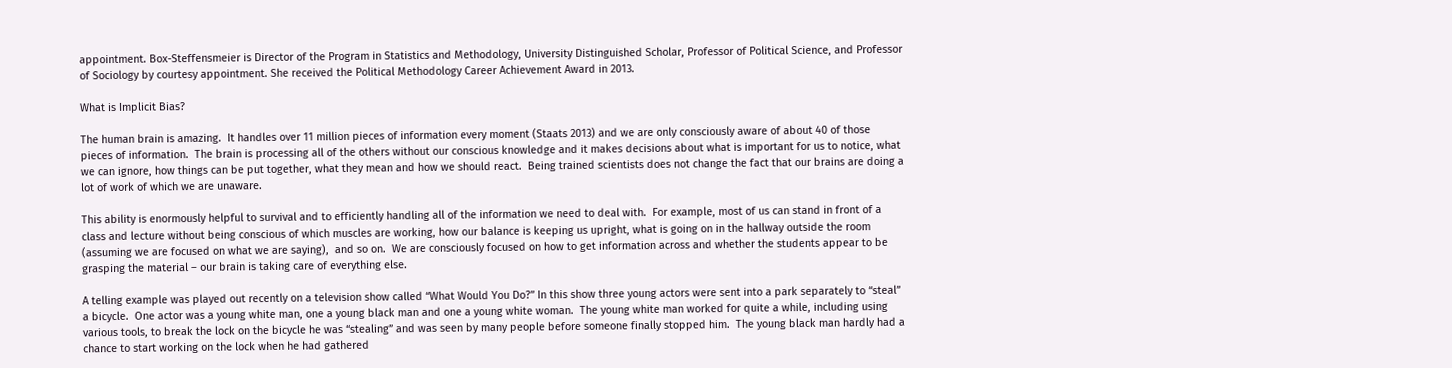appointment. Box-Steffensmeier is Director of the Program in Statistics and Methodology, University Distinguished Scholar, Professor of Political Science, and Professor of Sociology by courtesy appointment. She received the Political Methodology Career Achievement Award in 2013.

What is Implicit Bias?

The human brain is amazing.  It handles over 11 million pieces of information every moment (Staats 2013) and we are only consciously aware of about 40 of those pieces of information.  The brain is processing all of the others without our conscious knowledge and it makes decisions about what is important for us to notice, what we can ignore, how things can be put together, what they mean and how we should react.  Being trained scientists does not change the fact that our brains are doing a lot of work of which we are unaware.

This ability is enormously helpful to survival and to efficiently handling all of the information we need to deal with.  For example, most of us can stand in front of a class and lecture without being conscious of which muscles are working, how our balance is keeping us upright, what is going on in the hallway outside the room (assuming we are focused on what we are saying),  and so on.  We are consciously focused on how to get information across and whether the students appear to be grasping the material – our brain is taking care of everything else.

A telling example was played out recently on a television show called “What Would You Do?” In this show three young actors were sent into a park separately to “steal” a bicycle.  One actor was a young white man, one a young black man and one a young white woman.  The young white man worked for quite a while, including using various tools, to break the lock on the bicycle he was “stealing” and was seen by many people before someone finally stopped him.  The young black man hardly had a chance to start working on the lock when he had gathered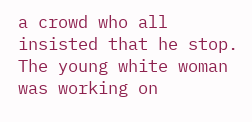a crowd who all insisted that he stop.  The young white woman was working on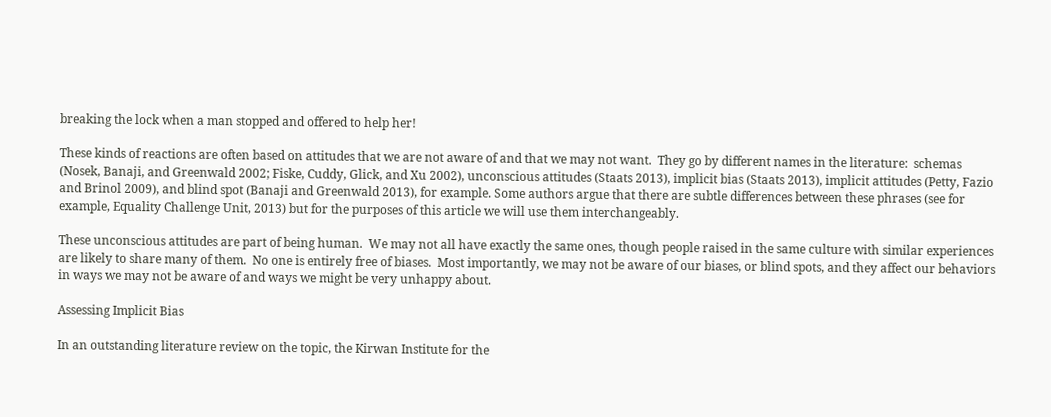breaking the lock when a man stopped and offered to help her!

These kinds of reactions are often based on attitudes that we are not aware of and that we may not want.  They go by different names in the literature:  schemas (Nosek, Banaji, and Greenwald 2002; Fiske, Cuddy, Glick, and Xu 2002), unconscious attitudes (Staats 2013), implicit bias (Staats 2013), implicit attitudes (Petty, Fazio and Brinol 2009), and blind spot (Banaji and Greenwald 2013), for example. Some authors argue that there are subtle differences between these phrases (see for example, Equality Challenge Unit, 2013) but for the purposes of this article we will use them interchangeably.

These unconscious attitudes are part of being human.  We may not all have exactly the same ones, though people raised in the same culture with similar experiences are likely to share many of them.  No one is entirely free of biases.  Most importantly, we may not be aware of our biases, or blind spots, and they affect our behaviors in ways we may not be aware of and ways we might be very unhappy about.

Assessing Implicit Bias

In an outstanding literature review on the topic, the Kirwan Institute for the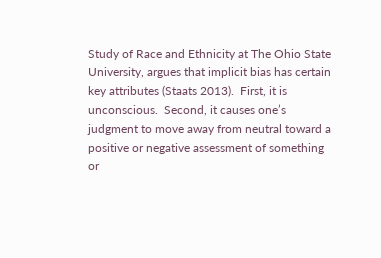Study of Race and Ethnicity at The Ohio State University, argues that implicit bias has certain key attributes (Staats 2013).  First, it is unconscious.  Second, it causes one’s judgment to move away from neutral toward a positive or negative assessment of something or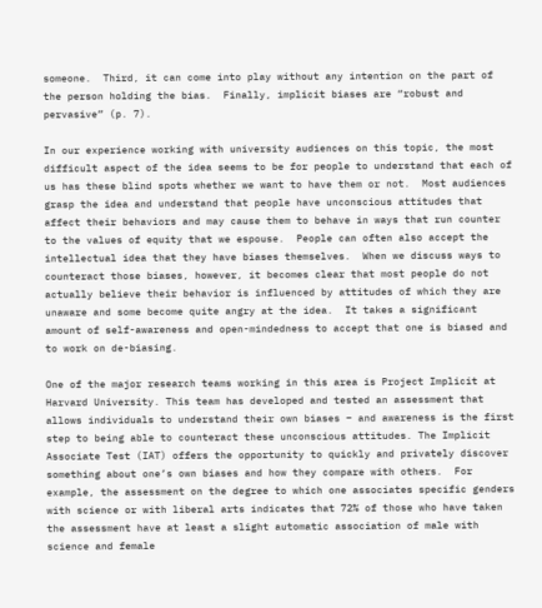someone.  Third, it can come into play without any intention on the part of the person holding the bias.  Finally, implicit biases are “robust and pervasive” (p. 7).

In our experience working with university audiences on this topic, the most difficult aspect of the idea seems to be for people to understand that each of us has these blind spots whether we want to have them or not.  Most audiences grasp the idea and understand that people have unconscious attitudes that affect their behaviors and may cause them to behave in ways that run counter to the values of equity that we espouse.  People can often also accept the intellectual idea that they have biases themselves.  When we discuss ways to counteract those biases, however, it becomes clear that most people do not actually believe their behavior is influenced by attitudes of which they are unaware and some become quite angry at the idea.  It takes a significant amount of self-awareness and open-mindedness to accept that one is biased and to work on de-biasing.

One of the major research teams working in this area is Project Implicit at Harvard University. This team has developed and tested an assessment that allows individuals to understand their own biases – and awareness is the first step to being able to counteract these unconscious attitudes. The Implicit Associate Test (IAT) offers the opportunity to quickly and privately discover something about one’s own biases and how they compare with others.  For example, the assessment on the degree to which one associates specific genders with science or with liberal arts indicates that 72% of those who have taken the assessment have at least a slight automatic association of male with science and female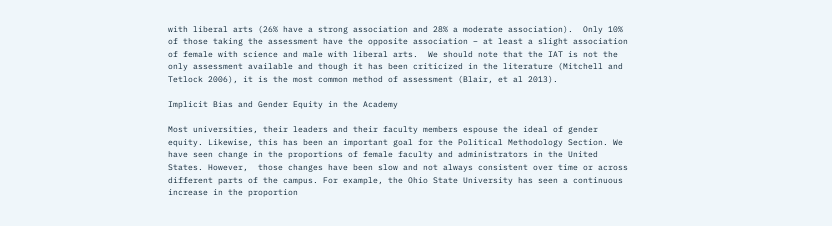with liberal arts (26% have a strong association and 28% a moderate association).  Only 10% of those taking the assessment have the opposite association – at least a slight association of female with science and male with liberal arts.  We should note that the IAT is not the only assessment available and though it has been criticized in the literature (Mitchell and Tetlock 2006), it is the most common method of assessment (Blair, et al 2013).

Implicit Bias and Gender Equity in the Academy

Most universities, their leaders and their faculty members espouse the ideal of gender equity. Likewise, this has been an important goal for the Political Methodology Section. We have seen change in the proportions of female faculty and administrators in the United States. However,  those changes have been slow and not always consistent over time or across different parts of the campus. For example, the Ohio State University has seen a continuous increase in the proportion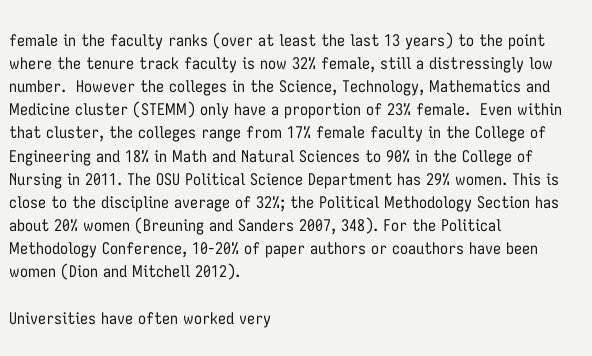female in the faculty ranks (over at least the last 13 years) to the point where the tenure track faculty is now 32% female, still a distressingly low number.  However the colleges in the Science, Technology, Mathematics and Medicine cluster (STEMM) only have a proportion of 23% female.  Even within that cluster, the colleges range from 17% female faculty in the College of Engineering and 18% in Math and Natural Sciences to 90% in the College of Nursing in 2011. The OSU Political Science Department has 29% women. This is close to the discipline average of 32%; the Political Methodology Section has about 20% women (Breuning and Sanders 2007, 348). For the Political Methodology Conference, 10-20% of paper authors or coauthors have been women (Dion and Mitchell 2012).

Universities have often worked very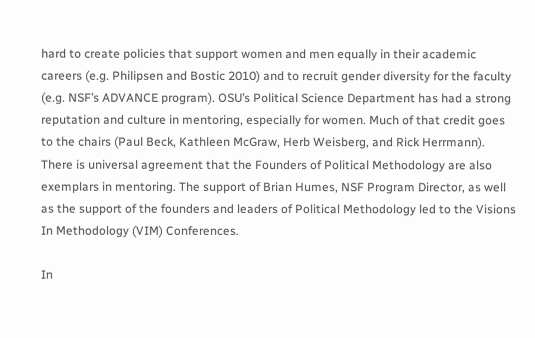hard to create policies that support women and men equally in their academic careers (e.g. Philipsen and Bostic 2010) and to recruit gender diversity for the faculty (e.g. NSF’s ADVANCE program). OSU’s Political Science Department has had a strong reputation and culture in mentoring, especially for women. Much of that credit goes to the chairs (Paul Beck, Kathleen McGraw, Herb Weisberg, and Rick Herrmann). There is universal agreement that the Founders of Political Methodology are also exemplars in mentoring. The support of Brian Humes, NSF Program Director, as well as the support of the founders and leaders of Political Methodology led to the Visions In Methodology (VIM) Conferences.

In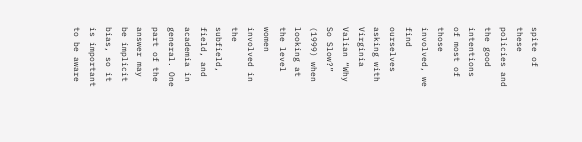spite of these policies and the good intentions of most of those involved, we find ourselves asking with Virginia Valian “Why So Slow?” (1999) when looking at the level women involved in the subfield, field, and academia in general. One part of the answer may be implicit bias, so it is important to be aware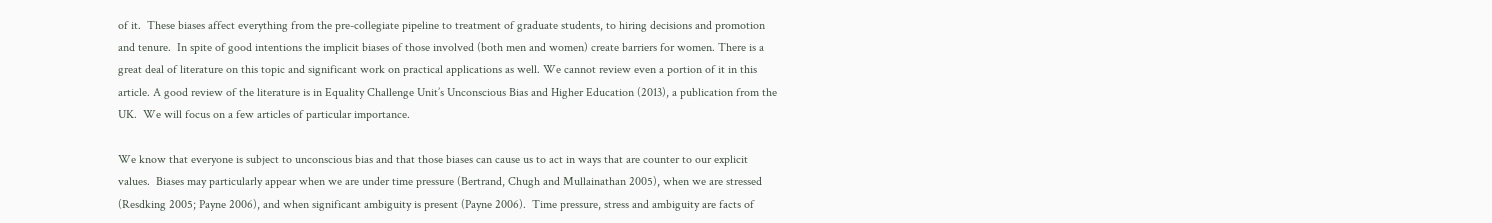of it.  These biases affect everything from the pre-collegiate pipeline to treatment of graduate students, to hiring decisions and promotion and tenure.  In spite of good intentions the implicit biases of those involved (both men and women) create barriers for women. There is a great deal of literature on this topic and significant work on practical applications as well. We cannot review even a portion of it in this article. A good review of the literature is in Equality Challenge Unit’s Unconscious Bias and Higher Education (2013), a publication from the UK.  We will focus on a few articles of particular importance.

We know that everyone is subject to unconscious bias and that those biases can cause us to act in ways that are counter to our explicit values.  Biases may particularly appear when we are under time pressure (Bertrand, Chugh and Mullainathan 2005), when we are stressed (Resdking 2005; Payne 2006), and when significant ambiguity is present (Payne 2006).  Time pressure, stress and ambiguity are facts of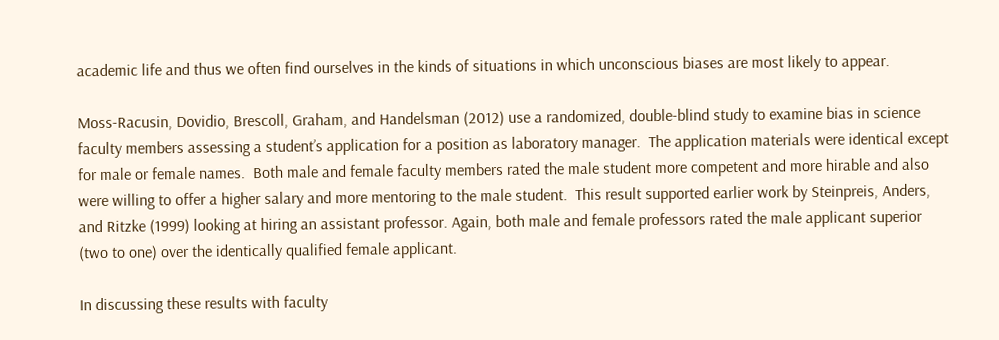academic life and thus we often find ourselves in the kinds of situations in which unconscious biases are most likely to appear.

Moss-Racusin, Dovidio, Brescoll, Graham, and Handelsman (2012) use a randomized, double-blind study to examine bias in science faculty members assessing a student’s application for a position as laboratory manager.  The application materials were identical except for male or female names.  Both male and female faculty members rated the male student more competent and more hirable and also were willing to offer a higher salary and more mentoring to the male student.  This result supported earlier work by Steinpreis, Anders, and Ritzke (1999) looking at hiring an assistant professor. Again, both male and female professors rated the male applicant superior (two to one) over the identically qualified female applicant.

In discussing these results with faculty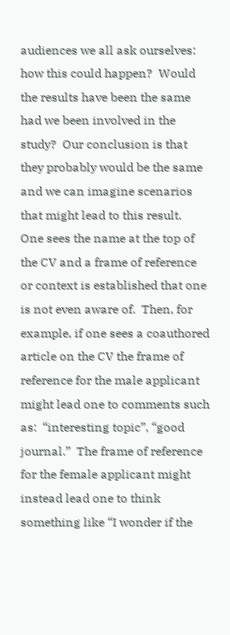audiences we all ask ourselves: how this could happen?  Would the results have been the same had we been involved in the study?  Our conclusion is that they probably would be the same and we can imagine scenarios that might lead to this result.  One sees the name at the top of the CV and a frame of reference or context is established that one is not even aware of.  Then, for example, if one sees a coauthored article on the CV the frame of reference for the male applicant might lead one to comments such as:  “interesting topic”, “good journal.”  The frame of reference for the female applicant might instead lead one to think something like “I wonder if the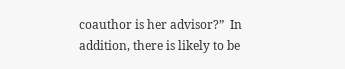coauthor is her advisor?”  In addition, there is likely to be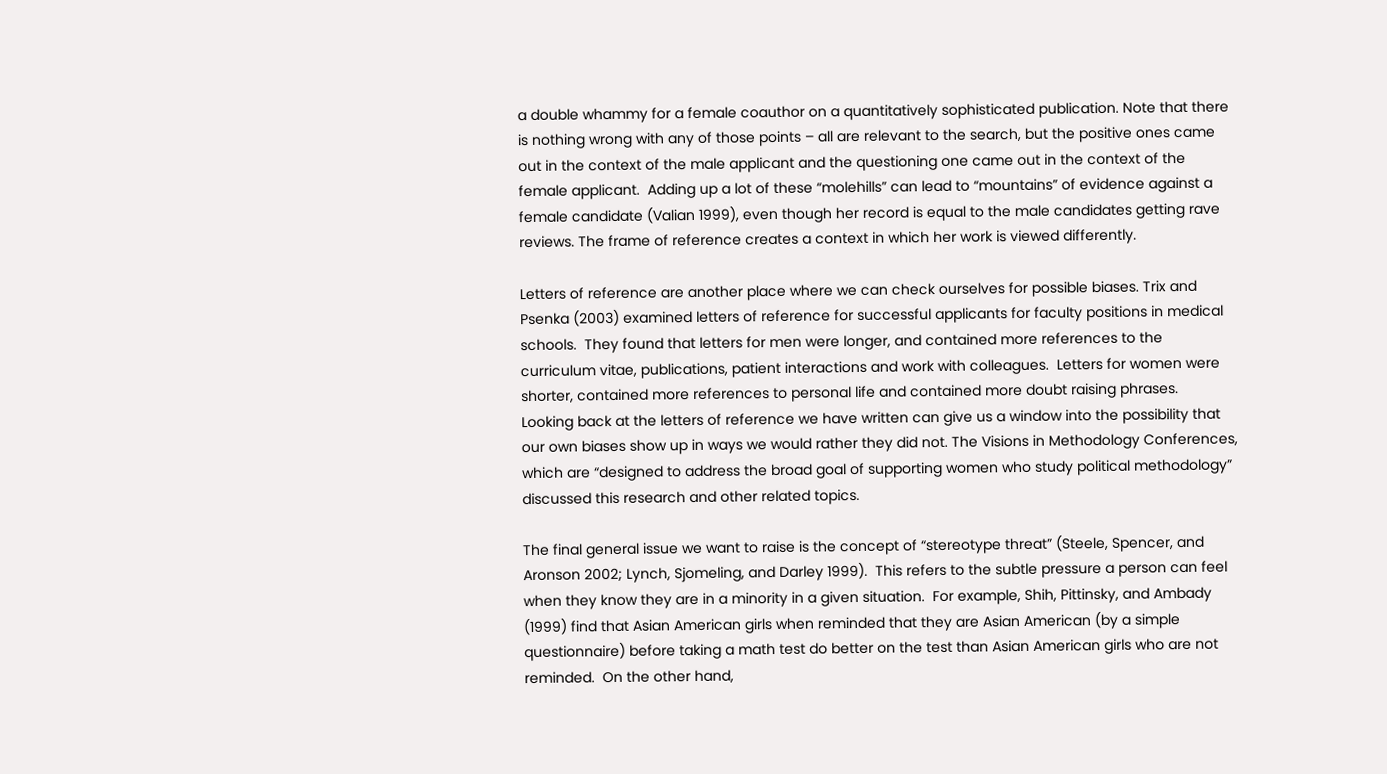a double whammy for a female coauthor on a quantitatively sophisticated publication. Note that there is nothing wrong with any of those points – all are relevant to the search, but the positive ones came out in the context of the male applicant and the questioning one came out in the context of the female applicant.  Adding up a lot of these “molehills” can lead to “mountains” of evidence against a female candidate (Valian 1999), even though her record is equal to the male candidates getting rave reviews. The frame of reference creates a context in which her work is viewed differently.

Letters of reference are another place where we can check ourselves for possible biases. Trix and Psenka (2003) examined letters of reference for successful applicants for faculty positions in medical schools.  They found that letters for men were longer, and contained more references to the curriculum vitae, publications, patient interactions and work with colleagues.  Letters for women were shorter, contained more references to personal life and contained more doubt raising phrases.  Looking back at the letters of reference we have written can give us a window into the possibility that our own biases show up in ways we would rather they did not. The Visions in Methodology Conferences, which are “designed to address the broad goal of supporting women who study political methodology” discussed this research and other related topics.

The final general issue we want to raise is the concept of “stereotype threat” (Steele, Spencer, and Aronson 2002; Lynch, Sjomeling, and Darley 1999).  This refers to the subtle pressure a person can feel when they know they are in a minority in a given situation.  For example, Shih, Pittinsky, and Ambady (1999) find that Asian American girls when reminded that they are Asian American (by a simple questionnaire) before taking a math test do better on the test than Asian American girls who are not reminded.  On the other hand,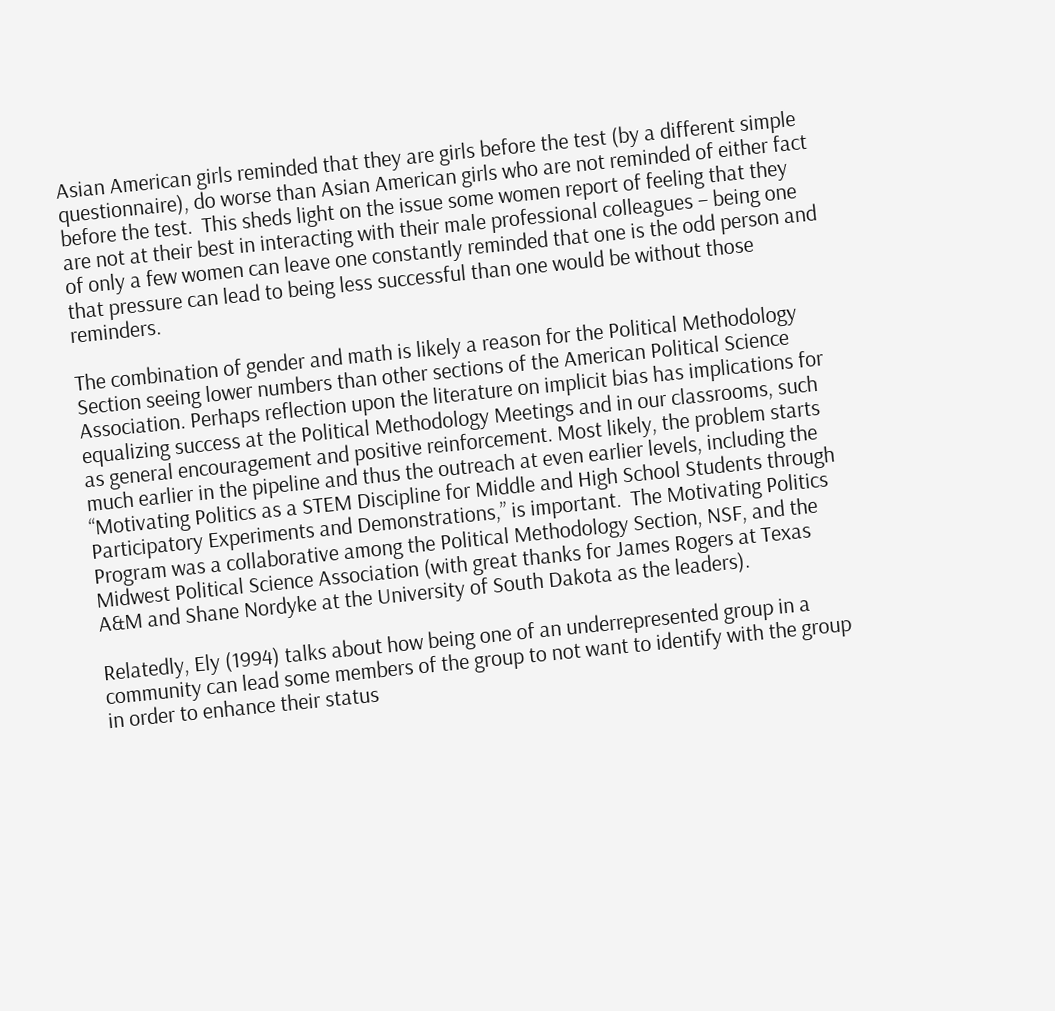Asian American girls reminded that they are girls before the test (by a different simple questionnaire), do worse than Asian American girls who are not reminded of either fact before the test.  This sheds light on the issue some women report of feeling that they are not at their best in interacting with their male professional colleagues – being one of only a few women can leave one constantly reminded that one is the odd person and that pressure can lead to being less successful than one would be without those reminders.

The combination of gender and math is likely a reason for the Political Methodology Section seeing lower numbers than other sections of the American Political Science Association. Perhaps reflection upon the literature on implicit bias has implications for equalizing success at the Political Methodology Meetings and in our classrooms, such as general encouragement and positive reinforcement. Most likely, the problem starts much earlier in the pipeline and thus the outreach at even earlier levels, including the “Motivating Politics as a STEM Discipline for Middle and High School Students through Participatory Experiments and Demonstrations,” is important.  The Motivating Politics Program was a collaborative among the Political Methodology Section, NSF, and the Midwest Political Science Association (with great thanks for James Rogers at Texas A&M and Shane Nordyke at the University of South Dakota as the leaders).

Relatedly, Ely (1994) talks about how being one of an underrepresented group in a community can lead some members of the group to not want to identify with the group in order to enhance their status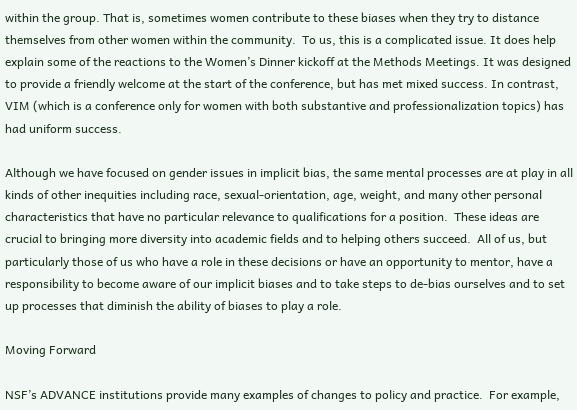within the group. That is, sometimes women contribute to these biases when they try to distance themselves from other women within the community.  To us, this is a complicated issue. It does help explain some of the reactions to the Women’s Dinner kickoff at the Methods Meetings. It was designed to provide a friendly welcome at the start of the conference, but has met mixed success. In contrast, VIM (which is a conference only for women with both substantive and professionalization topics) has had uniform success.

Although we have focused on gender issues in implicit bias, the same mental processes are at play in all kinds of other inequities including race, sexual-orientation, age, weight, and many other personal characteristics that have no particular relevance to qualifications for a position.  These ideas are crucial to bringing more diversity into academic fields and to helping others succeed.  All of us, but particularly those of us who have a role in these decisions or have an opportunity to mentor, have a responsibility to become aware of our implicit biases and to take steps to de-bias ourselves and to set up processes that diminish the ability of biases to play a role.

Moving Forward

NSF’s ADVANCE institutions provide many examples of changes to policy and practice.  For example,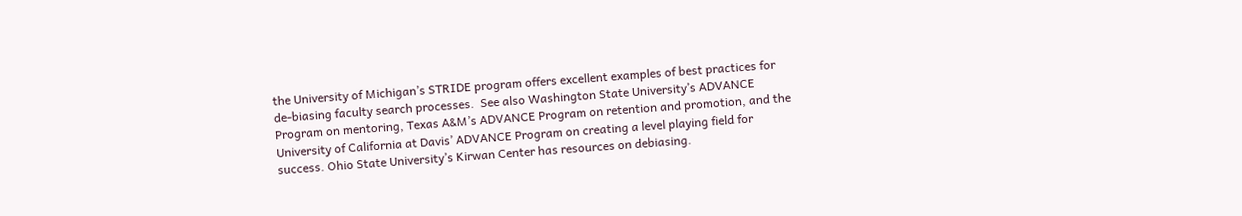the University of Michigan’s STRIDE program offers excellent examples of best practices for de-biasing faculty search processes.  See also Washington State University’s ADVANCE Program on mentoring, Texas A&M’s ADVANCE Program on retention and promotion, and the University of California at Davis’ ADVANCE Program on creating a level playing field for success. Ohio State University’s Kirwan Center has resources on debiasing.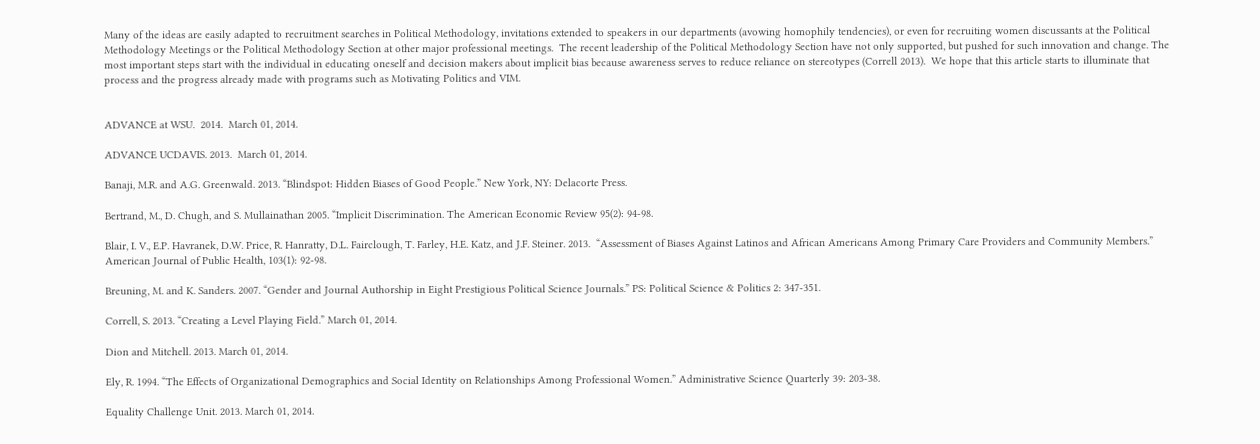Many of the ideas are easily adapted to recruitment searches in Political Methodology, invitations extended to speakers in our departments (avowing homophily tendencies), or even for recruiting women discussants at the Political Methodology Meetings or the Political Methodology Section at other major professional meetings.  The recent leadership of the Political Methodology Section have not only supported, but pushed for such innovation and change. The most important steps start with the individual in educating oneself and decision makers about implicit bias because awareness serves to reduce reliance on stereotypes (Correll 2013).  We hope that this article starts to illuminate that process and the progress already made with programs such as Motivating Politics and VIM.


ADVANCE at WSU.  2014.  March 01, 2014.

ADVANCE UCDAVIS. 2013.  March 01, 2014.

Banaji, M.R. and A.G. Greenwald. 2013. “Blindspot: Hidden Biases of Good People.” New York, NY: Delacorte Press.

Bertrand, M., D. Chugh, and S. Mullainathan 2005. “Implicit Discrimination. The American Economic Review 95(2): 94-98.

Blair, I. V., E.P. Havranek, D.W. Price, R. Hanratty, D.L. Fairclough, T. Farley, H.E. Katz, and J.F. Steiner. 2013.  “Assessment of Biases Against Latinos and African Americans Among Primary Care Providers and Community Members.”  American Journal of Public Health, 103(1): 92-98.

Breuning, M. and K. Sanders. 2007. “Gender and Journal Authorship in Eight Prestigious Political Science Journals.” PS: Political Science & Politics 2: 347-351.

Correll, S. 2013. “Creating a Level Playing Field.” March 01, 2014.

Dion and Mitchell. 2013. March 01, 2014.

Ely, R. 1994. “The Effects of Organizational Demographics and Social Identity on Relationships Among Professional Women.” Administrative Science Quarterly 39: 203-38.

Equality Challenge Unit. 2013. March 01, 2014.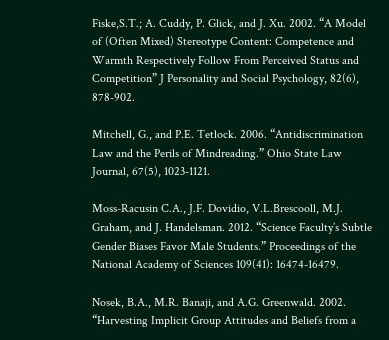Fiske,S.T.; A. Cuddy, P. Glick, and J. Xu. 2002. “A Model of (Often Mixed) Stereotype Content: Competence and Warmth Respectively Follow From Perceived Status and Competition” J Personality and Social Psychology, 82(6), 878-902.

Mitchell, G., and P.E. Tetlock. 2006. “Antidiscrimination Law and the Perils of Mindreading.” Ohio State Law Journal, 67(5), 1023-1121.

Moss-Racusin C.A., J.F. Dovidio, V.L.Brescooll, M.J. Graham, and J. Handelsman. 2012. “Science Faculty’s Subtle Gender Biases Favor Male Students.” Proceedings of the National Academy of Sciences 109(41): 16474-16479.

Nosek, B.A., M.R. Banaji, and A.G. Greenwald. 2002. “Harvesting Implicit Group Attitudes and Beliefs from a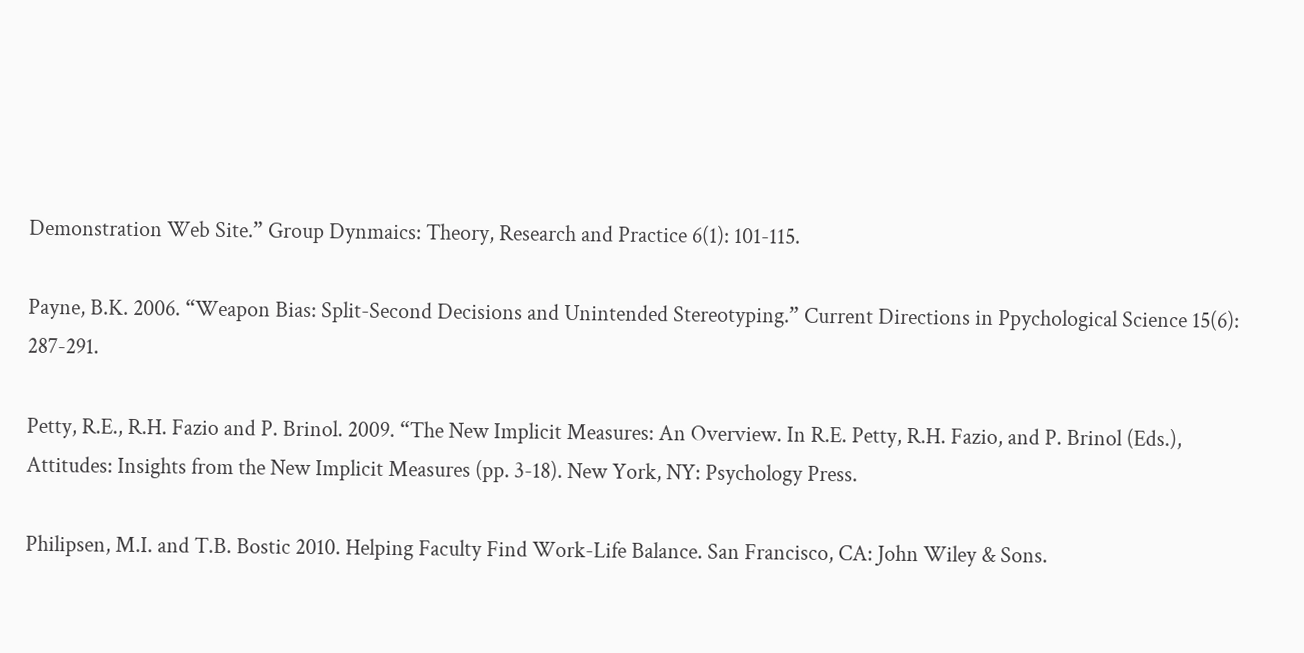Demonstration Web Site.” Group Dynmaics: Theory, Research and Practice 6(1): 101-115.

Payne, B.K. 2006. “Weapon Bias: Split-Second Decisions and Unintended Stereotyping.” Current Directions in Ppychological Science 15(6): 287-291.

Petty, R.E., R.H. Fazio and P. Brinol. 2009. “The New Implicit Measures: An Overview. In R.E. Petty, R.H. Fazio, and P. Brinol (Eds.), Attitudes: Insights from the New Implicit Measures (pp. 3-18). New York, NY: Psychology Press.

Philipsen, M.I. and T.B. Bostic 2010. Helping Faculty Find Work-Life Balance. San Francisco, CA: John Wiley & Sons.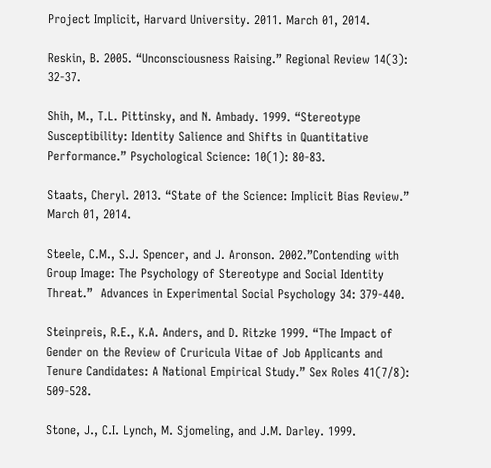Project Implicit, Harvard University. 2011. March 01, 2014.

Reskin, B. 2005. “Unconsciousness Raising.” Regional Review 14(3): 32-37.

Shih, M., T.L. Pittinsky, and N. Ambady. 1999. “Stereotype Susceptibility: Identity Salience and Shifts in Quantitative Performance.” Psychological Science: 10(1): 80-83.

Staats, Cheryl. 2013. “State of the Science: Implicit Bias Review.” March 01, 2014.

Steele, C.M., S.J. Spencer, and J. Aronson. 2002.”Contending with Group Image: The Psychology of Stereotype and Social Identity Threat.”  Advances in Experimental Social Psychology 34: 379-440.

Steinpreis, R.E., K.A. Anders, and D. Ritzke 1999. “The Impact of Gender on the Review of Cruricula Vitae of Job Applicants and Tenure Candidates: A National Empirical Study.” Sex Roles 41(7/8): 509-528.

Stone, J., C.I. Lynch, M. Sjomeling, and J.M. Darley. 1999.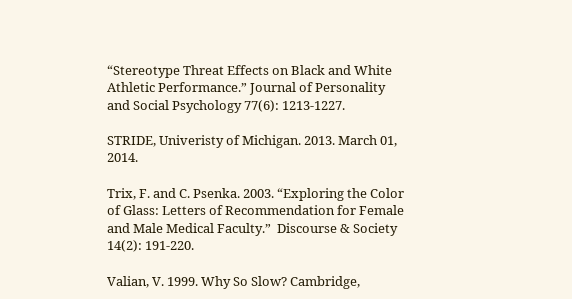“Stereotype Threat Effects on Black and White Athletic Performance.” Journal of Personality and Social Psychology 77(6): 1213-1227.

STRIDE, Univeristy of Michigan. 2013. March 01, 2014.

Trix, F. and C. Psenka. 2003. “Exploring the Color of Glass: Letters of Recommendation for Female and Male Medical Faculty.”  Discourse & Society 14(2): 191-220.

Valian, V. 1999. Why So Slow? Cambridge,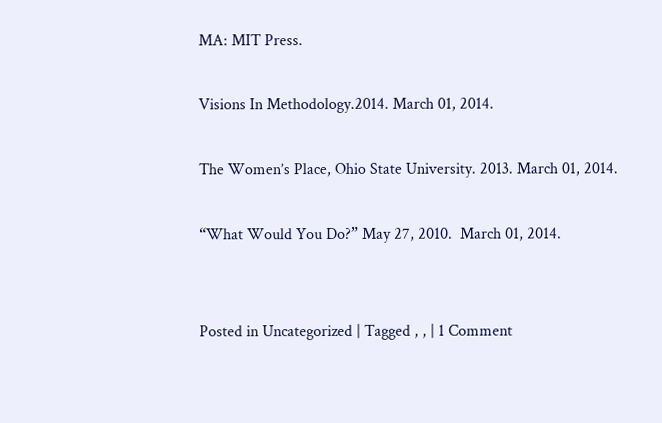MA: MIT Press.

Visions In Methodology.2014. March 01, 2014.

The Women’s Place, Ohio State University. 2013. March 01, 2014.

“What Would You Do?” May 27, 2010.  March 01, 2014.


Posted in Uncategorized | Tagged , , | 1 Comment